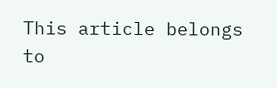This article belongs to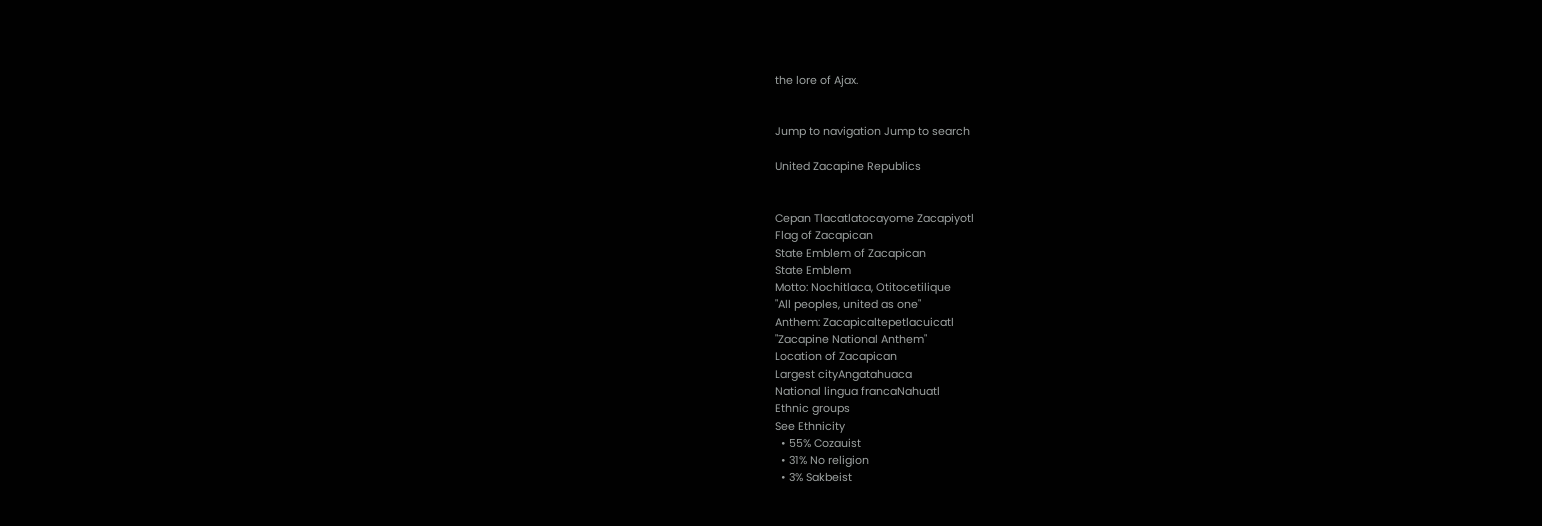the lore of Ajax.


Jump to navigation Jump to search

United Zacapine Republics


Cepan Tlacatlatocayome Zacapiyotl
Flag of Zacapican
State Emblem of Zacapican
State Emblem
Motto: Nochitlaca, Otitocetilique
"All peoples, united as one"
Anthem: Zacapicaltepetlacuicatl
"Zacapine National Anthem"
Location of Zacapican
Largest cityAngatahuaca
National lingua francaNahuatl
Ethnic groups
See Ethnicity
  • 55% Cozauist
  • 31% No religion
  • 3% Sakbeist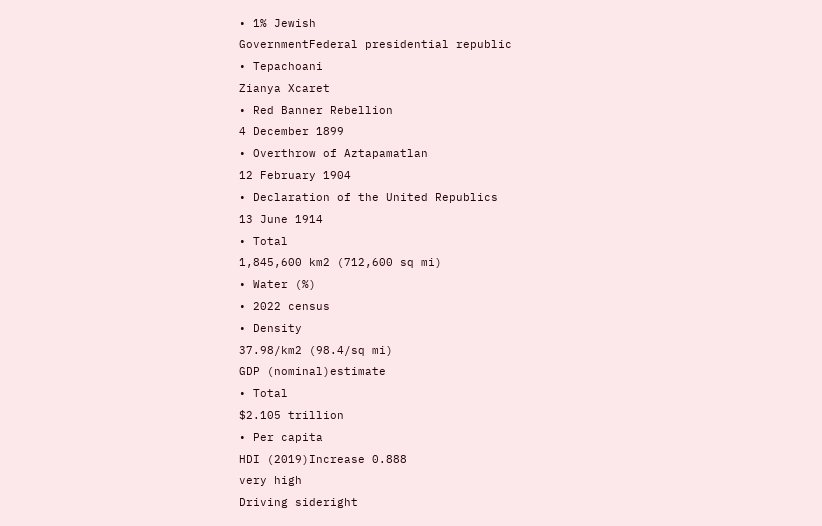• 1% Jewish
GovernmentFederal presidential republic
• Tepachoani
Zianya Xcaret
• Red Banner Rebellion
4 December 1899
• Overthrow of Aztapamatlan
12 February 1904
• Declaration of the United Republics
13 June 1914
• Total
1,845,600 km2 (712,600 sq mi)
• Water (%)
• 2022 census
• Density
37.98/km2 (98.4/sq mi)
GDP (nominal)estimate
• Total
$2.105 trillion
• Per capita
HDI (2019)Increase 0.888
very high
Driving sideright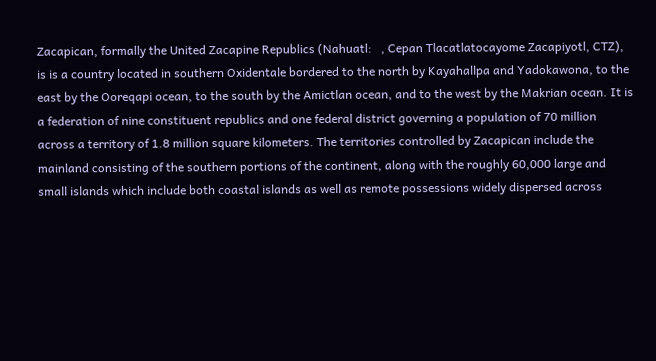Zacapican, formally the United Zacapine Republics (Nahuatl:   , Cepan Tlacatlatocayome Zacapiyotl, CTZ), is is a country located in southern Oxidentale bordered to the north by Kayahallpa and Yadokawona, to the east by the Ooreqapi ocean, to the south by the Amictlan ocean, and to the west by the Makrian ocean. It is a federation of nine constituent republics and one federal district governing a population of 70 million across a territory of 1.8 million square kilometers. The territories controlled by Zacapican include the mainland consisting of the southern portions of the continent, along with the roughly 60,000 large and small islands which include both coastal islands as well as remote possessions widely dispersed across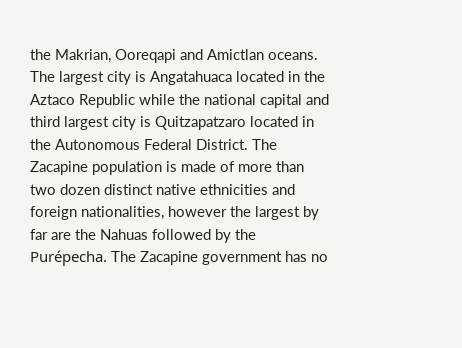the Makrian, Ooreqapi and Amictlan oceans. The largest city is Angatahuaca located in the Aztaco Republic while the national capital and third largest city is Quitzapatzaro located in the Autonomous Federal District. The Zacapine population is made of more than two dozen distinct native ethnicities and foreign nationalities, however the largest by far are the Nahuas followed by the Purépecha. The Zacapine government has no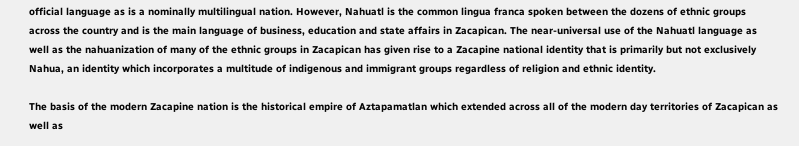official language as is a nominally multilingual nation. However, Nahuatl is the common lingua franca spoken between the dozens of ethnic groups across the country and is the main language of business, education and state affairs in Zacapican. The near-universal use of the Nahuatl language as well as the nahuanization of many of the ethnic groups in Zacapican has given rise to a Zacapine national identity that is primarily but not exclusively Nahua, an identity which incorporates a multitude of indigenous and immigrant groups regardless of religion and ethnic identity.

The basis of the modern Zacapine nation is the historical empire of Aztapamatlan which extended across all of the modern day territories of Zacapican as well as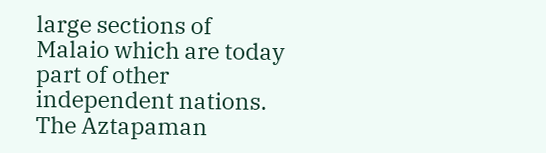large sections of Malaio which are today part of other independent nations. The Aztapaman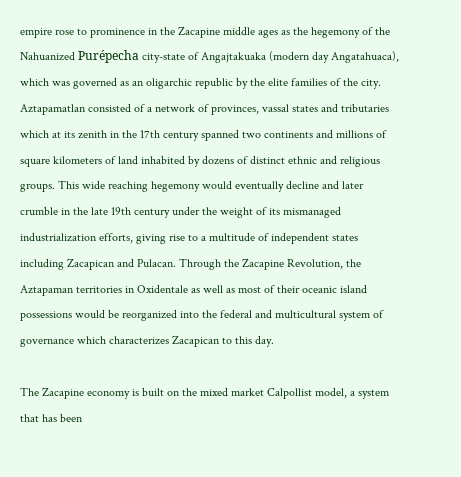empire rose to prominence in the Zacapine middle ages as the hegemony of the Nahuanized Purépecha city-state of Angajtakuaka (modern day Angatahuaca), which was governed as an oligarchic republic by the elite families of the city. Aztapamatlan consisted of a network of provinces, vassal states and tributaries which at its zenith in the 17th century spanned two continents and millions of square kilometers of land inhabited by dozens of distinct ethnic and religious groups. This wide reaching hegemony would eventually decline and later crumble in the late 19th century under the weight of its mismanaged industrialization efforts, giving rise to a multitude of independent states including Zacapican and Pulacan. Through the Zacapine Revolution, the Aztapaman territories in Oxidentale as well as most of their oceanic island possessions would be reorganized into the federal and multicultural system of governance which characterizes Zacapican to this day.

The Zacapine economy is built on the mixed market Calpollist model, a system that has been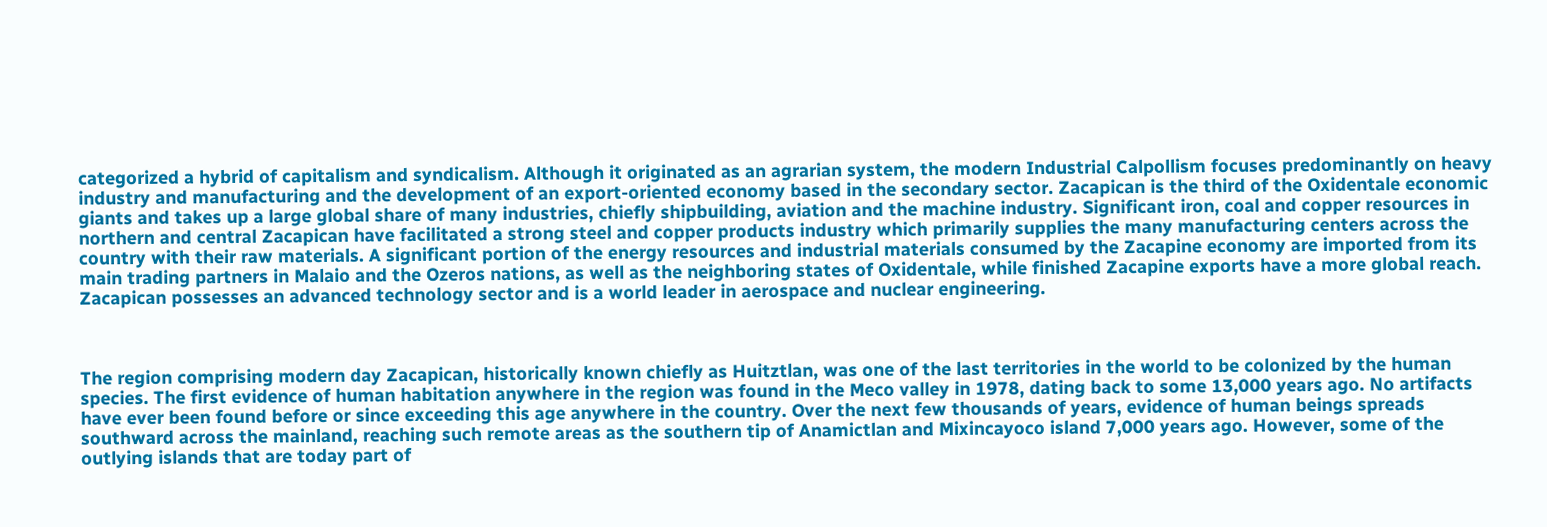categorized a hybrid of capitalism and syndicalism. Although it originated as an agrarian system, the modern Industrial Calpollism focuses predominantly on heavy industry and manufacturing and the development of an export-oriented economy based in the secondary sector. Zacapican is the third of the Oxidentale economic giants and takes up a large global share of many industries, chiefly shipbuilding, aviation and the machine industry. Significant iron, coal and copper resources in northern and central Zacapican have facilitated a strong steel and copper products industry which primarily supplies the many manufacturing centers across the country with their raw materials. A significant portion of the energy resources and industrial materials consumed by the Zacapine economy are imported from its main trading partners in Malaio and the Ozeros nations, as well as the neighboring states of Oxidentale, while finished Zacapine exports have a more global reach. Zacapican possesses an advanced technology sector and is a world leader in aerospace and nuclear engineering.



The region comprising modern day Zacapican, historically known chiefly as Huitztlan, was one of the last territories in the world to be colonized by the human species. The first evidence of human habitation anywhere in the region was found in the Meco valley in 1978, dating back to some 13,000 years ago. No artifacts have ever been found before or since exceeding this age anywhere in the country. Over the next few thousands of years, evidence of human beings spreads southward across the mainland, reaching such remote areas as the southern tip of Anamictlan and Mixincayoco island 7,000 years ago. However, some of the outlying islands that are today part of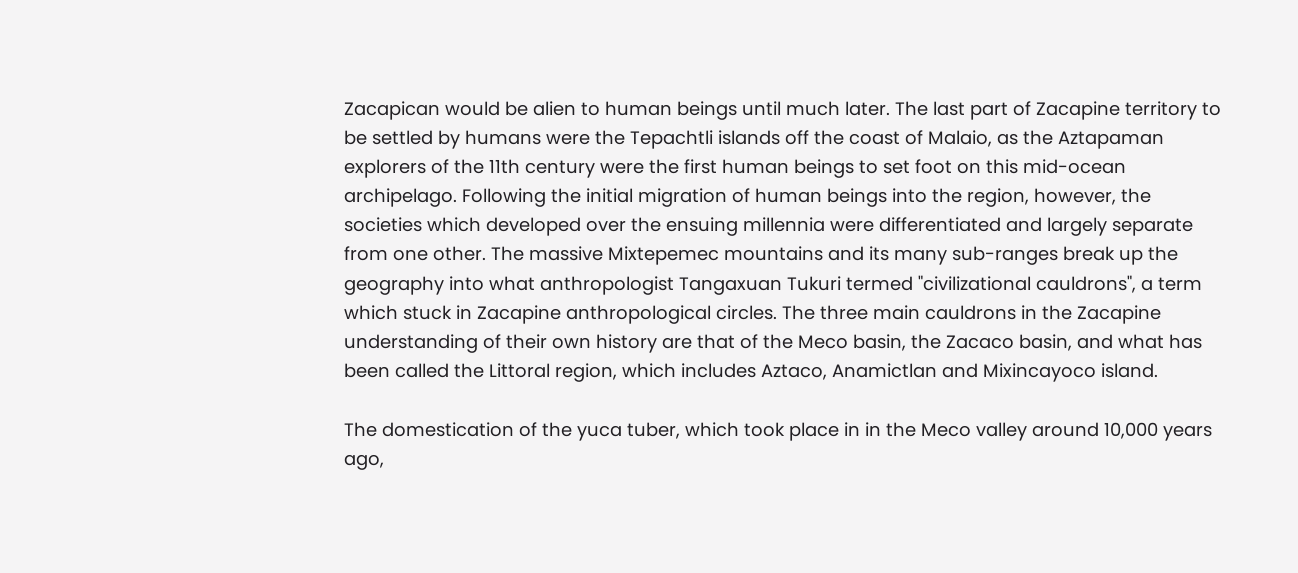Zacapican would be alien to human beings until much later. The last part of Zacapine territory to be settled by humans were the Tepachtli islands off the coast of Malaio, as the Aztapaman explorers of the 11th century were the first human beings to set foot on this mid-ocean archipelago. Following the initial migration of human beings into the region, however, the societies which developed over the ensuing millennia were differentiated and largely separate from one other. The massive Mixtepemec mountains and its many sub-ranges break up the geography into what anthropologist Tangaxuan Tukuri termed "civilizational cauldrons", a term which stuck in Zacapine anthropological circles. The three main cauldrons in the Zacapine understanding of their own history are that of the Meco basin, the Zacaco basin, and what has been called the Littoral region, which includes Aztaco, Anamictlan and Mixincayoco island.

The domestication of the yuca tuber, which took place in in the Meco valley around 10,000 years ago,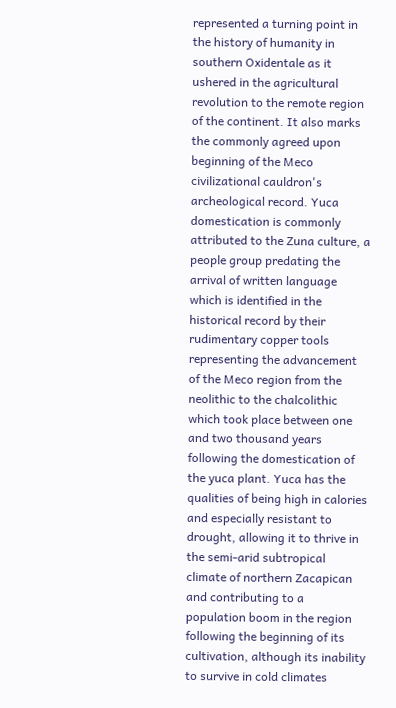represented a turning point in the history of humanity in southern Oxidentale as it ushered in the agricultural revolution to the remote region of the continent. It also marks the commonly agreed upon beginning of the Meco civilizational cauldron's archeological record. Yuca domestication is commonly attributed to the Zuna culture, a people group predating the arrival of written language which is identified in the historical record by their rudimentary copper tools representing the advancement of the Meco region from the neolithic to the chalcolithic which took place between one and two thousand years following the domestication of the yuca plant. Yuca has the qualities of being high in calories and especially resistant to drought, allowing it to thrive in the semi-arid subtropical climate of northern Zacapican and contributing to a population boom in the region following the beginning of its cultivation, although its inability to survive in cold climates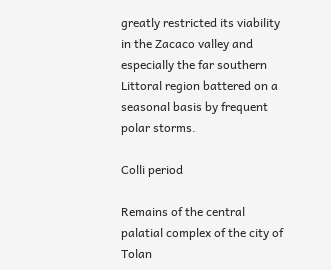greatly restricted its viability in the Zacaco valley and especially the far southern Littoral region battered on a seasonal basis by frequent polar storms.

Colli period

Remains of the central palatial complex of the city of Tolan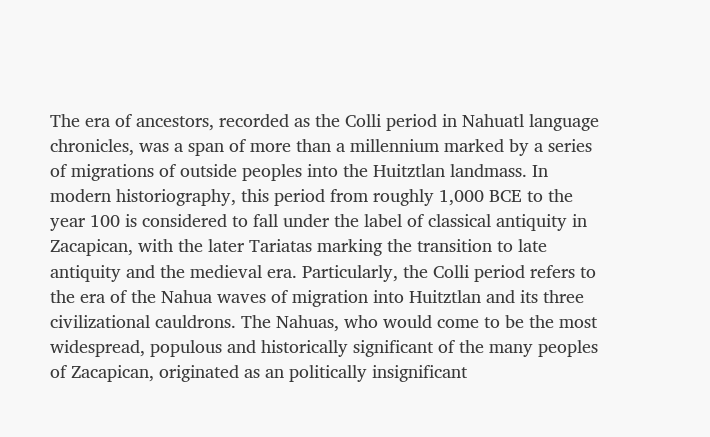The era of ancestors, recorded as the Colli period in Nahuatl language chronicles, was a span of more than a millennium marked by a series of migrations of outside peoples into the Huitztlan landmass. In modern historiography, this period from roughly 1,000 BCE to the year 100 is considered to fall under the label of classical antiquity in Zacapican, with the later Tariatas marking the transition to late antiquity and the medieval era. Particularly, the Colli period refers to the era of the Nahua waves of migration into Huitztlan and its three civilizational cauldrons. The Nahuas, who would come to be the most widespread, populous and historically significant of the many peoples of Zacapican, originated as an politically insignificant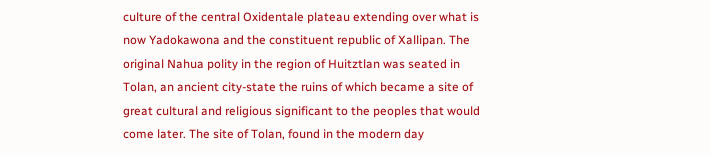culture of the central Oxidentale plateau extending over what is now Yadokawona and the constituent republic of Xallipan. The original Nahua polity in the region of Huitztlan was seated in Tolan, an ancient city-state the ruins of which became a site of great cultural and religious significant to the peoples that would come later. The site of Tolan, found in the modern day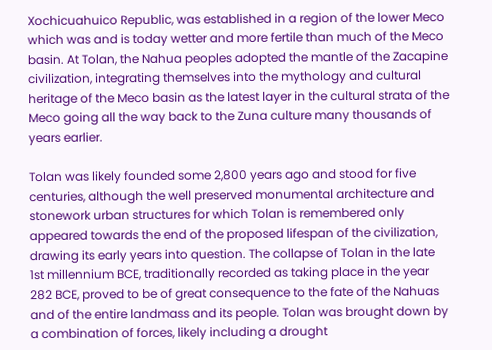Xochicuahuico Republic, was established in a region of the lower Meco which was and is today wetter and more fertile than much of the Meco basin. At Tolan, the Nahua peoples adopted the mantle of the Zacapine civilization, integrating themselves into the mythology and cultural heritage of the Meco basin as the latest layer in the cultural strata of the Meco going all the way back to the Zuna culture many thousands of years earlier.

Tolan was likely founded some 2,800 years ago and stood for five centuries, although the well preserved monumental architecture and stonework urban structures for which Tolan is remembered only appeared towards the end of the proposed lifespan of the civilization, drawing its early years into question. The collapse of Tolan in the late 1st millennium BCE, traditionally recorded as taking place in the year 282 BCE, proved to be of great consequence to the fate of the Nahuas and of the entire landmass and its people. Tolan was brought down by a combination of forces, likely including a drought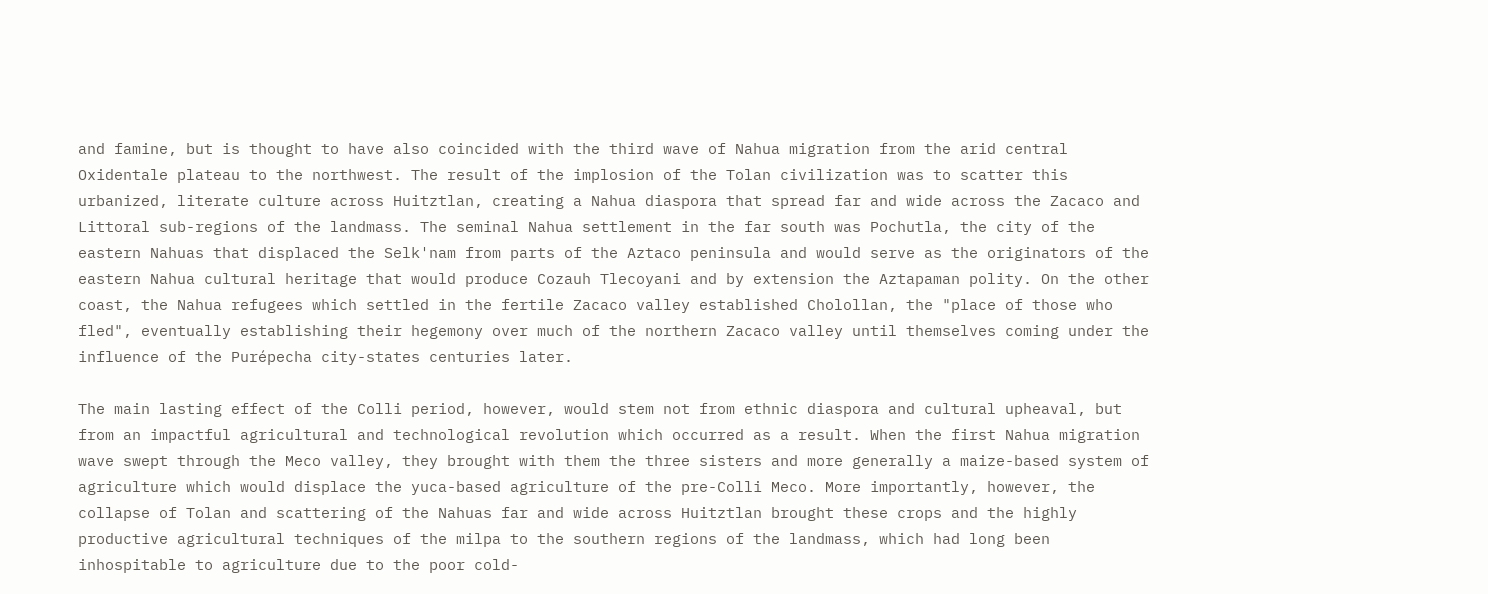and famine, but is thought to have also coincided with the third wave of Nahua migration from the arid central Oxidentale plateau to the northwest. The result of the implosion of the Tolan civilization was to scatter this urbanized, literate culture across Huitztlan, creating a Nahua diaspora that spread far and wide across the Zacaco and Littoral sub-regions of the landmass. The seminal Nahua settlement in the far south was Pochutla, the city of the eastern Nahuas that displaced the Selk'nam from parts of the Aztaco peninsula and would serve as the originators of the eastern Nahua cultural heritage that would produce Cozauh Tlecoyani and by extension the Aztapaman polity. On the other coast, the Nahua refugees which settled in the fertile Zacaco valley established Cholollan, the "place of those who fled", eventually establishing their hegemony over much of the northern Zacaco valley until themselves coming under the influence of the Purépecha city-states centuries later.

The main lasting effect of the Colli period, however, would stem not from ethnic diaspora and cultural upheaval, but from an impactful agricultural and technological revolution which occurred as a result. When the first Nahua migration wave swept through the Meco valley, they brought with them the three sisters and more generally a maize-based system of agriculture which would displace the yuca-based agriculture of the pre-Colli Meco. More importantly, however, the collapse of Tolan and scattering of the Nahuas far and wide across Huitztlan brought these crops and the highly productive agricultural techniques of the milpa to the southern regions of the landmass, which had long been inhospitable to agriculture due to the poor cold-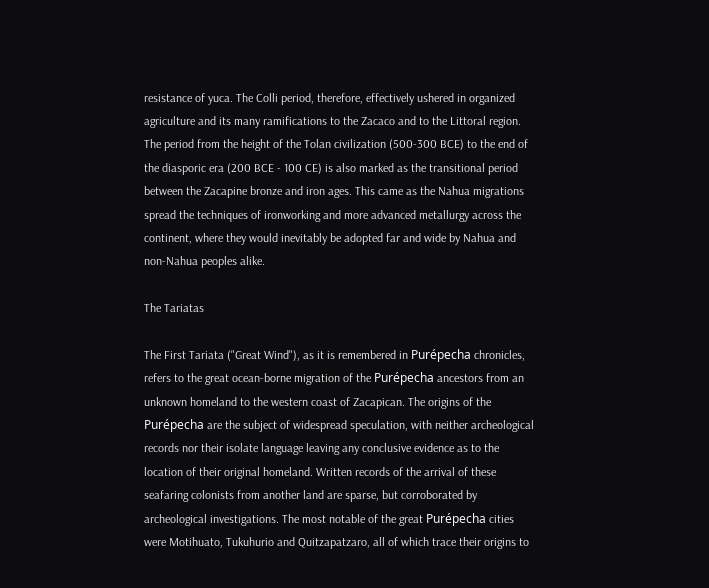resistance of yuca. The Colli period, therefore, effectively ushered in organized agriculture and its many ramifications to the Zacaco and to the Littoral region. The period from the height of the Tolan civilization (500-300 BCE) to the end of the diasporic era (200 BCE - 100 CE) is also marked as the transitional period between the Zacapine bronze and iron ages. This came as the Nahua migrations spread the techniques of ironworking and more advanced metallurgy across the continent, where they would inevitably be adopted far and wide by Nahua and non-Nahua peoples alike.

The Tariatas

The First Tariata ("Great Wind"), as it is remembered in Purépecha chronicles, refers to the great ocean-borne migration of the Purépecha ancestors from an unknown homeland to the western coast of Zacapican. The origins of the Purépecha are the subject of widespread speculation, with neither archeological records nor their isolate language leaving any conclusive evidence as to the location of their original homeland. Written records of the arrival of these seafaring colonists from another land are sparse, but corroborated by archeological investigations. The most notable of the great Purépecha cities were Motihuato, Tukuhurio and Quitzapatzaro, all of which trace their origins to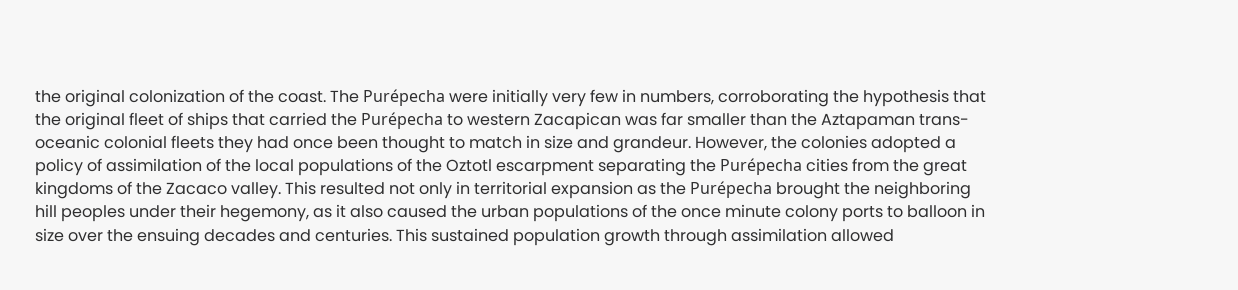the original colonization of the coast. The Purépecha were initially very few in numbers, corroborating the hypothesis that the original fleet of ships that carried the Purépecha to western Zacapican was far smaller than the Aztapaman trans-oceanic colonial fleets they had once been thought to match in size and grandeur. However, the colonies adopted a policy of assimilation of the local populations of the Oztotl escarpment separating the Purépecha cities from the great kingdoms of the Zacaco valley. This resulted not only in territorial expansion as the Purépecha brought the neighboring hill peoples under their hegemony, as it also caused the urban populations of the once minute colony ports to balloon in size over the ensuing decades and centuries. This sustained population growth through assimilation allowed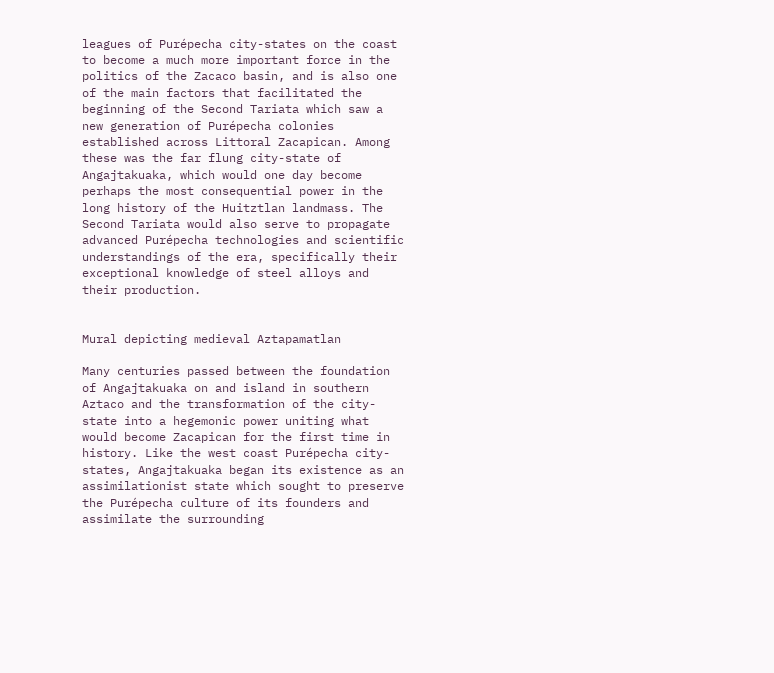leagues of Purépecha city-states on the coast to become a much more important force in the politics of the Zacaco basin, and is also one of the main factors that facilitated the beginning of the Second Tariata which saw a new generation of Purépecha colonies established across Littoral Zacapican. Among these was the far flung city-state of Angajtakuaka, which would one day become perhaps the most consequential power in the long history of the Huitztlan landmass. The Second Tariata would also serve to propagate advanced Purépecha technologies and scientific understandings of the era, specifically their exceptional knowledge of steel alloys and their production.


Mural depicting medieval Aztapamatlan

Many centuries passed between the foundation of Angajtakuaka on and island in southern Aztaco and the transformation of the city-state into a hegemonic power uniting what would become Zacapican for the first time in history. Like the west coast Purépecha city-states, Angajtakuaka began its existence as an assimilationist state which sought to preserve the Purépecha culture of its founders and assimilate the surrounding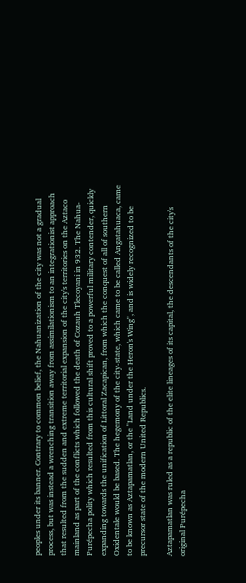peoples under its banner. Contrary to common belief, the Nahuanization of the city was not a gradual process, but was instead a wrenching transition away from assimilationism to an integrationist approach that resulted from the sudden and extreme territorial expansion of the city's territories on the Aztaco mainland as part of the conflicts which followed the death of Cozauh Tlecoyani in 932. The Nahua-Purépecha polity which resulted from this cultural shift proved to a powerful military contender, quickly expanding towards the unification of Littoral Zacapican, from which the conquest of all of southern Oxidentale would be based. The hegemony of the city-state, which came to be called Angatahuaca, came to be known as Aztapamatlan, or the "Land under the Heron's Wing", and is widely recognized to be precursor state of the modern United Republics.

Aztapamatlan was ruled as a republic of the elite lineages of its capital, the descendants of the city's original Purépecha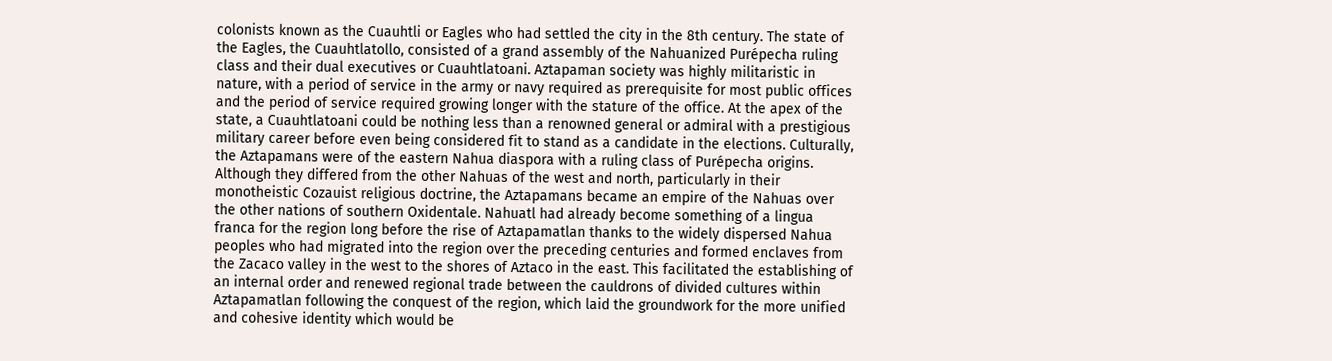colonists known as the Cuauhtli or Eagles who had settled the city in the 8th century. The state of the Eagles, the Cuauhtlatollo, consisted of a grand assembly of the Nahuanized Purépecha ruling class and their dual executives or Cuauhtlatoani. Aztapaman society was highly militaristic in nature, with a period of service in the army or navy required as prerequisite for most public offices and the period of service required growing longer with the stature of the office. At the apex of the state, a Cuauhtlatoani could be nothing less than a renowned general or admiral with a prestigious military career before even being considered fit to stand as a candidate in the elections. Culturally, the Aztapamans were of the eastern Nahua diaspora with a ruling class of Purépecha origins. Although they differed from the other Nahuas of the west and north, particularly in their monotheistic Cozauist religious doctrine, the Aztapamans became an empire of the Nahuas over the other nations of southern Oxidentale. Nahuatl had already become something of a lingua franca for the region long before the rise of Aztapamatlan thanks to the widely dispersed Nahua peoples who had migrated into the region over the preceding centuries and formed enclaves from the Zacaco valley in the west to the shores of Aztaco in the east. This facilitated the establishing of an internal order and renewed regional trade between the cauldrons of divided cultures within Aztapamatlan following the conquest of the region, which laid the groundwork for the more unified and cohesive identity which would be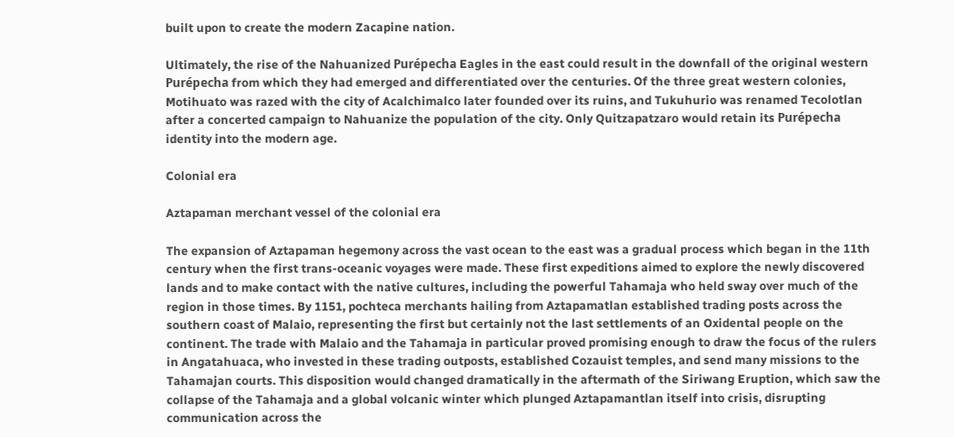built upon to create the modern Zacapine nation.

Ultimately, the rise of the Nahuanized Purépecha Eagles in the east could result in the downfall of the original western Purépecha from which they had emerged and differentiated over the centuries. Of the three great western colonies, Motihuato was razed with the city of Acalchimalco later founded over its ruins, and Tukuhurio was renamed Tecolotlan after a concerted campaign to Nahuanize the population of the city. Only Quitzapatzaro would retain its Purépecha identity into the modern age.

Colonial era

Aztapaman merchant vessel of the colonial era

The expansion of Aztapaman hegemony across the vast ocean to the east was a gradual process which began in the 11th century when the first trans-oceanic voyages were made. These first expeditions aimed to explore the newly discovered lands and to make contact with the native cultures, including the powerful Tahamaja who held sway over much of the region in those times. By 1151, pochteca merchants hailing from Aztapamatlan established trading posts across the southern coast of Malaio, representing the first but certainly not the last settlements of an Oxidental people on the continent. The trade with Malaio and the Tahamaja in particular proved promising enough to draw the focus of the rulers in Angatahuaca, who invested in these trading outposts, established Cozauist temples, and send many missions to the Tahamajan courts. This disposition would changed dramatically in the aftermath of the Siriwang Eruption, which saw the collapse of the Tahamaja and a global volcanic winter which plunged Aztapamantlan itself into crisis, disrupting communication across the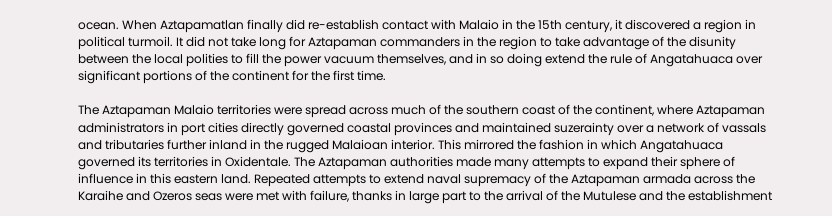ocean. When Aztapamatlan finally did re-establish contact with Malaio in the 15th century, it discovered a region in political turmoil. It did not take long for Aztapaman commanders in the region to take advantage of the disunity between the local polities to fill the power vacuum themselves, and in so doing extend the rule of Angatahuaca over significant portions of the continent for the first time.

The Aztapaman Malaio territories were spread across much of the southern coast of the continent, where Aztapaman administrators in port cities directly governed coastal provinces and maintained suzerainty over a network of vassals and tributaries further inland in the rugged Malaioan interior. This mirrored the fashion in which Angatahuaca governed its territories in Oxidentale. The Aztapaman authorities made many attempts to expand their sphere of influence in this eastern land. Repeated attempts to extend naval supremacy of the Aztapaman armada across the Karaihe and Ozeros seas were met with failure, thanks in large part to the arrival of the Mutulese and the establishment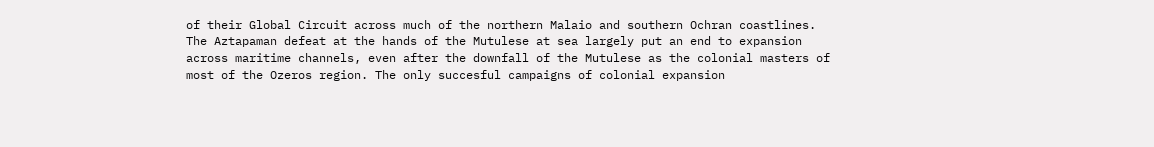of their Global Circuit across much of the northern Malaio and southern Ochran coastlines. The Aztapaman defeat at the hands of the Mutulese at sea largely put an end to expansion across maritime channels, even after the downfall of the Mutulese as the colonial masters of most of the Ozeros region. The only succesful campaigns of colonial expansion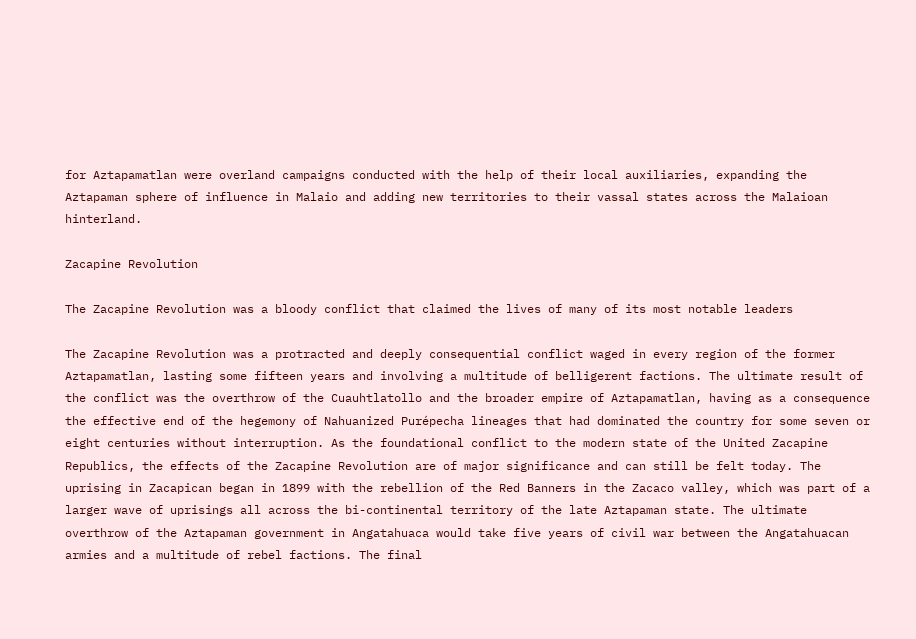for Aztapamatlan were overland campaigns conducted with the help of their local auxiliaries, expanding the Aztapaman sphere of influence in Malaio and adding new territories to their vassal states across the Malaioan hinterland.

Zacapine Revolution

The Zacapine Revolution was a bloody conflict that claimed the lives of many of its most notable leaders

The Zacapine Revolution was a protracted and deeply consequential conflict waged in every region of the former Aztapamatlan, lasting some fifteen years and involving a multitude of belligerent factions. The ultimate result of the conflict was the overthrow of the Cuauhtlatollo and the broader empire of Aztapamatlan, having as a consequence the effective end of the hegemony of Nahuanized Purépecha lineages that had dominated the country for some seven or eight centuries without interruption. As the foundational conflict to the modern state of the United Zacapine Republics, the effects of the Zacapine Revolution are of major significance and can still be felt today. The uprising in Zacapican began in 1899 with the rebellion of the Red Banners in the Zacaco valley, which was part of a larger wave of uprisings all across the bi-continental territory of the late Aztapaman state. The ultimate overthrow of the Aztapaman government in Angatahuaca would take five years of civil war between the Angatahuacan armies and a multitude of rebel factions. The final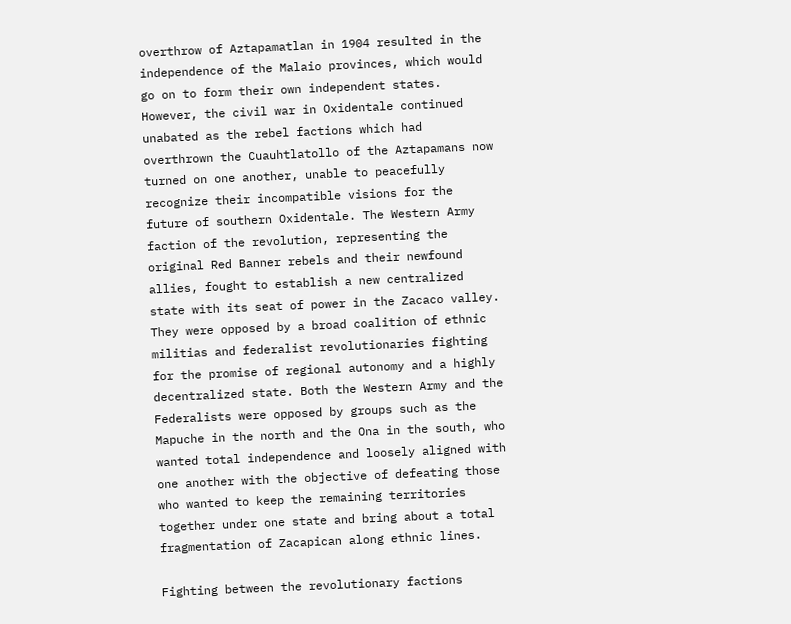overthrow of Aztapamatlan in 1904 resulted in the independence of the Malaio provinces, which would go on to form their own independent states. However, the civil war in Oxidentale continued unabated as the rebel factions which had overthrown the Cuauhtlatollo of the Aztapamans now turned on one another, unable to peacefully recognize their incompatible visions for the future of southern Oxidentale. The Western Army faction of the revolution, representing the original Red Banner rebels and their newfound allies, fought to establish a new centralized state with its seat of power in the Zacaco valley. They were opposed by a broad coalition of ethnic militias and federalist revolutionaries fighting for the promise of regional autonomy and a highly decentralized state. Both the Western Army and the Federalists were opposed by groups such as the Mapuche in the north and the Ona in the south, who wanted total independence and loosely aligned with one another with the objective of defeating those who wanted to keep the remaining territories together under one state and bring about a total fragmentation of Zacapican along ethnic lines.

Fighting between the revolutionary factions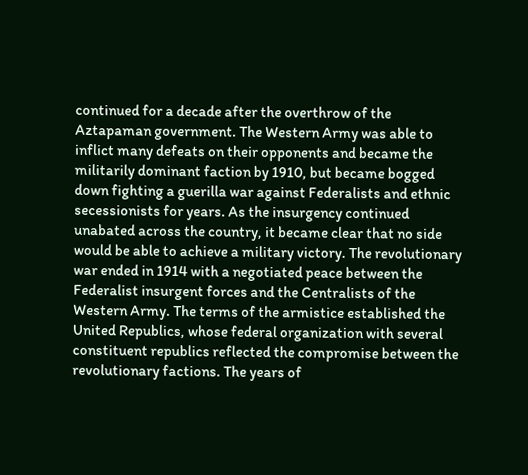continued for a decade after the overthrow of the Aztapaman government. The Western Army was able to inflict many defeats on their opponents and became the militarily dominant faction by 1910, but became bogged down fighting a guerilla war against Federalists and ethnic secessionists for years. As the insurgency continued unabated across the country, it became clear that no side would be able to achieve a military victory. The revolutionary war ended in 1914 with a negotiated peace between the Federalist insurgent forces and the Centralists of the Western Army. The terms of the armistice established the United Republics, whose federal organization with several constituent republics reflected the compromise between the revolutionary factions. The years of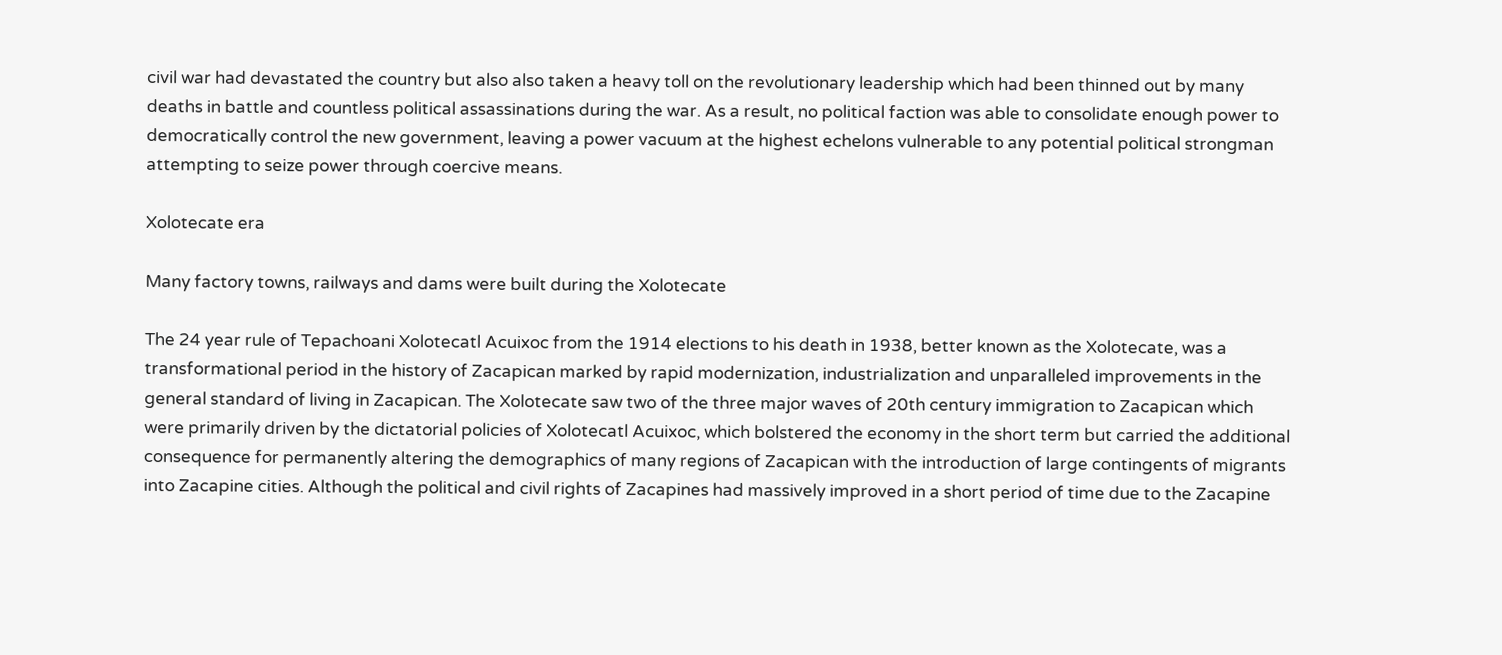civil war had devastated the country but also also taken a heavy toll on the revolutionary leadership which had been thinned out by many deaths in battle and countless political assassinations during the war. As a result, no political faction was able to consolidate enough power to democratically control the new government, leaving a power vacuum at the highest echelons vulnerable to any potential political strongman attempting to seize power through coercive means.

Xolotecate era

Many factory towns, railways and dams were built during the Xolotecate

The 24 year rule of Tepachoani Xolotecatl Acuixoc from the 1914 elections to his death in 1938, better known as the Xolotecate, was a transformational period in the history of Zacapican marked by rapid modernization, industrialization and unparalleled improvements in the general standard of living in Zacapican. The Xolotecate saw two of the three major waves of 20th century immigration to Zacapican which were primarily driven by the dictatorial policies of Xolotecatl Acuixoc, which bolstered the economy in the short term but carried the additional consequence for permanently altering the demographics of many regions of Zacapican with the introduction of large contingents of migrants into Zacapine cities. Although the political and civil rights of Zacapines had massively improved in a short period of time due to the Zacapine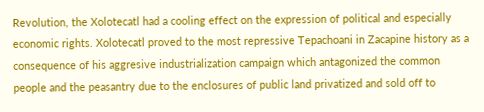Revolution, the Xolotecatl had a cooling effect on the expression of political and especially economic rights. Xolotecatl proved to the most repressive Tepachoani in Zacapine history as a consequence of his aggresive industrialization campaign which antagonized the common people and the peasantry due to the enclosures of public land privatized and sold off to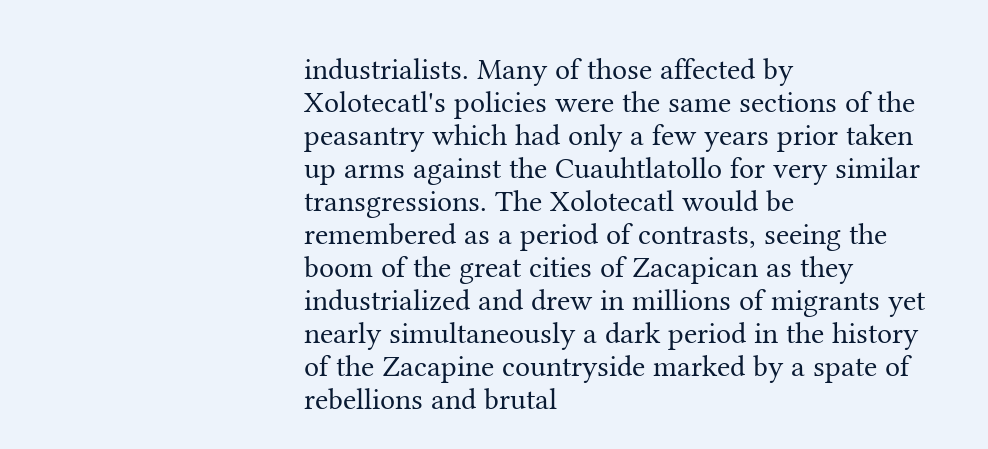industrialists. Many of those affected by Xolotecatl's policies were the same sections of the peasantry which had only a few years prior taken up arms against the Cuauhtlatollo for very similar transgressions. The Xolotecatl would be remembered as a period of contrasts, seeing the boom of the great cities of Zacapican as they industrialized and drew in millions of migrants yet nearly simultaneously a dark period in the history of the Zacapine countryside marked by a spate of rebellions and brutal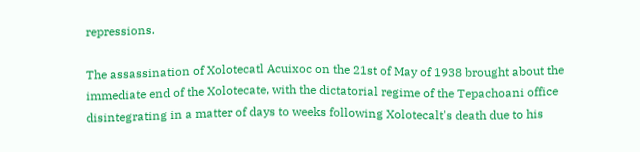repressions.

The assassination of Xolotecatl Acuixoc on the 21st of May of 1938 brought about the immediate end of the Xolotecate, with the dictatorial regime of the Tepachoani office disintegrating in a matter of days to weeks following Xolotecalt's death due to his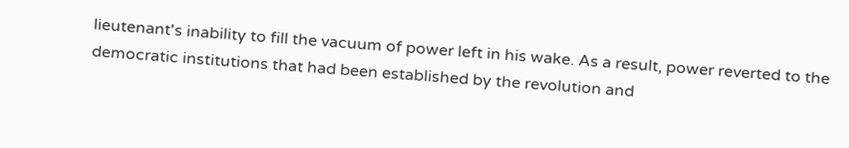lieutenant's inability to fill the vacuum of power left in his wake. As a result, power reverted to the democratic institutions that had been established by the revolution and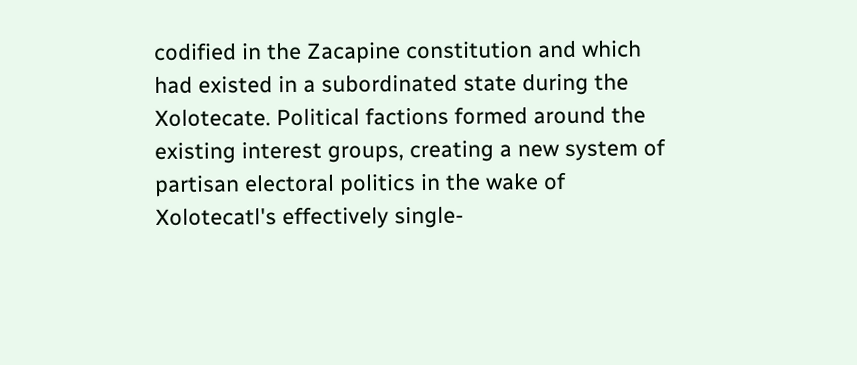codified in the Zacapine constitution and which had existed in a subordinated state during the Xolotecate. Political factions formed around the existing interest groups, creating a new system of partisan electoral politics in the wake of Xolotecatl's effectively single-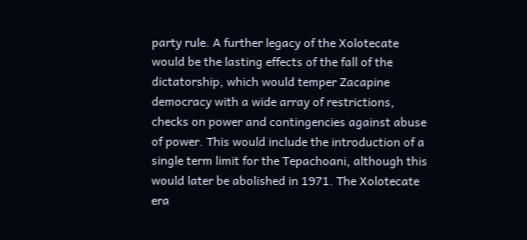party rule. A further legacy of the Xolotecate would be the lasting effects of the fall of the dictatorship, which would temper Zacapine democracy with a wide array of restrictions, checks on power and contingencies against abuse of power. This would include the introduction of a single term limit for the Tepachoani, although this would later be abolished in 1971. The Xolotecate era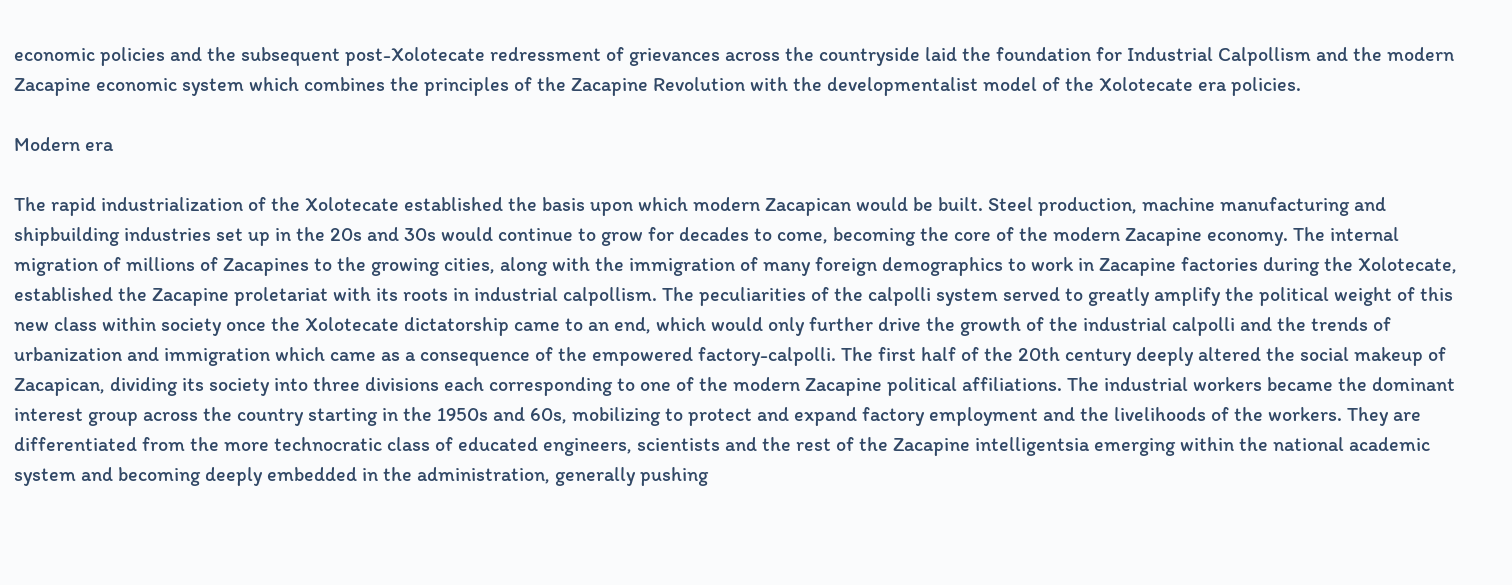economic policies and the subsequent post-Xolotecate redressment of grievances across the countryside laid the foundation for Industrial Calpollism and the modern Zacapine economic system which combines the principles of the Zacapine Revolution with the developmentalist model of the Xolotecate era policies.

Modern era

The rapid industrialization of the Xolotecate established the basis upon which modern Zacapican would be built. Steel production, machine manufacturing and shipbuilding industries set up in the 20s and 30s would continue to grow for decades to come, becoming the core of the modern Zacapine economy. The internal migration of millions of Zacapines to the growing cities, along with the immigration of many foreign demographics to work in Zacapine factories during the Xolotecate, established the Zacapine proletariat with its roots in industrial calpollism. The peculiarities of the calpolli system served to greatly amplify the political weight of this new class within society once the Xolotecate dictatorship came to an end, which would only further drive the growth of the industrial calpolli and the trends of urbanization and immigration which came as a consequence of the empowered factory-calpolli. The first half of the 20th century deeply altered the social makeup of Zacapican, dividing its society into three divisions each corresponding to one of the modern Zacapine political affiliations. The industrial workers became the dominant interest group across the country starting in the 1950s and 60s, mobilizing to protect and expand factory employment and the livelihoods of the workers. They are differentiated from the more technocratic class of educated engineers, scientists and the rest of the Zacapine intelligentsia emerging within the national academic system and becoming deeply embedded in the administration, generally pushing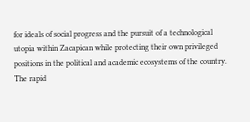for ideals of social progress and the pursuit of a technological utopia within Zacapican while protecting their own privileged positions in the political and academic ecosystems of the country. The rapid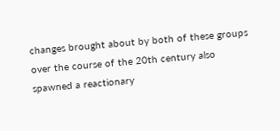changes brought about by both of these groups over the course of the 20th century also spawned a reactionary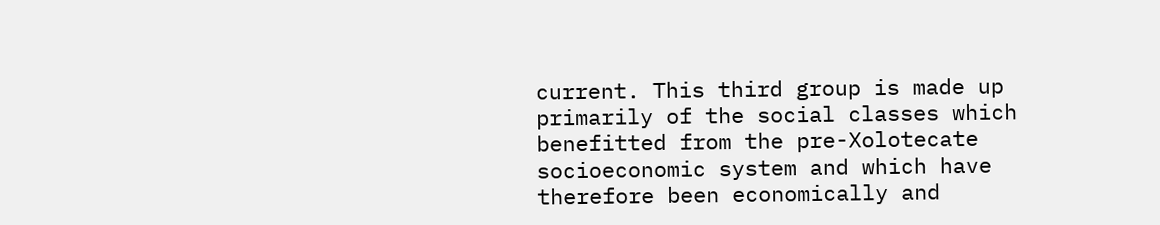current. This third group is made up primarily of the social classes which benefitted from the pre-Xolotecate socioeconomic system and which have therefore been economically and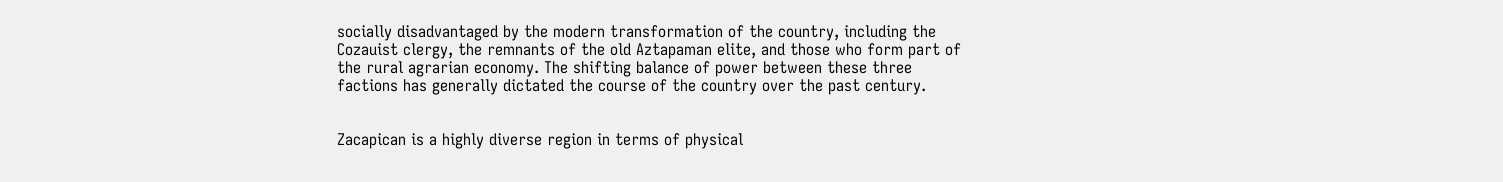socially disadvantaged by the modern transformation of the country, including the Cozauist clergy, the remnants of the old Aztapaman elite, and those who form part of the rural agrarian economy. The shifting balance of power between these three factions has generally dictated the course of the country over the past century.


Zacapican is a highly diverse region in terms of physical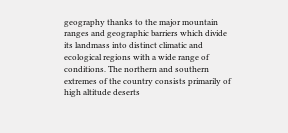geography thanks to the major mountain ranges and geographic barriers which divide its landmass into distinct climatic and ecological regions with a wide range of conditions. The northern and southern extremes of the country consists primarily of high altitude deserts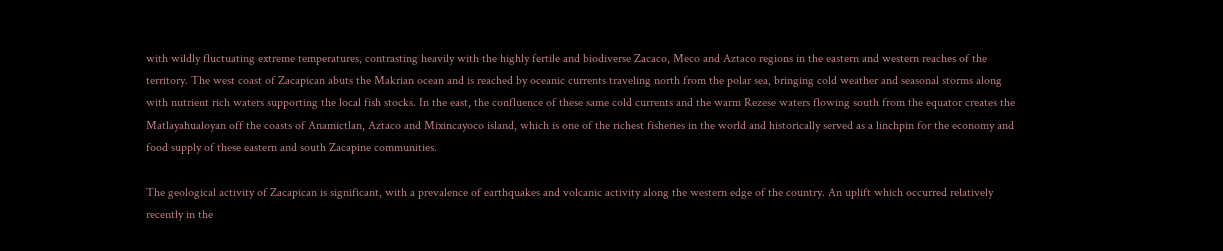with wildly fluctuating extreme temperatures, contrasting heavily with the highly fertile and biodiverse Zacaco, Meco and Aztaco regions in the eastern and western reaches of the territory. The west coast of Zacapican abuts the Makrian ocean and is reached by oceanic currents traveling north from the polar sea, bringing cold weather and seasonal storms along with nutrient rich waters supporting the local fish stocks. In the east, the confluence of these same cold currents and the warm Rezese waters flowing south from the equator creates the Matlayahualoyan off the coasts of Anamictlan, Aztaco and Mixincayoco island, which is one of the richest fisheries in the world and historically served as a linchpin for the economy and food supply of these eastern and south Zacapine communities.

The geological activity of Zacapican is significant, with a prevalence of earthquakes and volcanic activity along the western edge of the country. An uplift which occurred relatively recently in the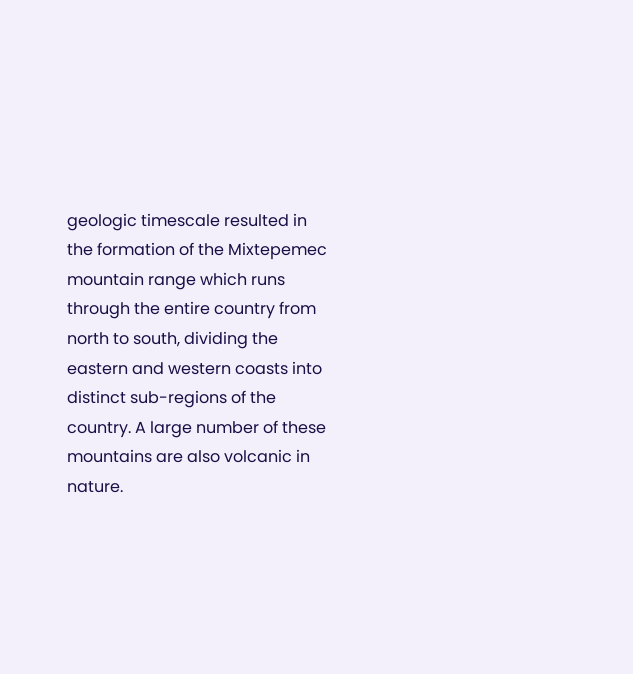geologic timescale resulted in the formation of the Mixtepemec mountain range which runs through the entire country from north to south, dividing the eastern and western coasts into distinct sub-regions of the country. A large number of these mountains are also volcanic in nature.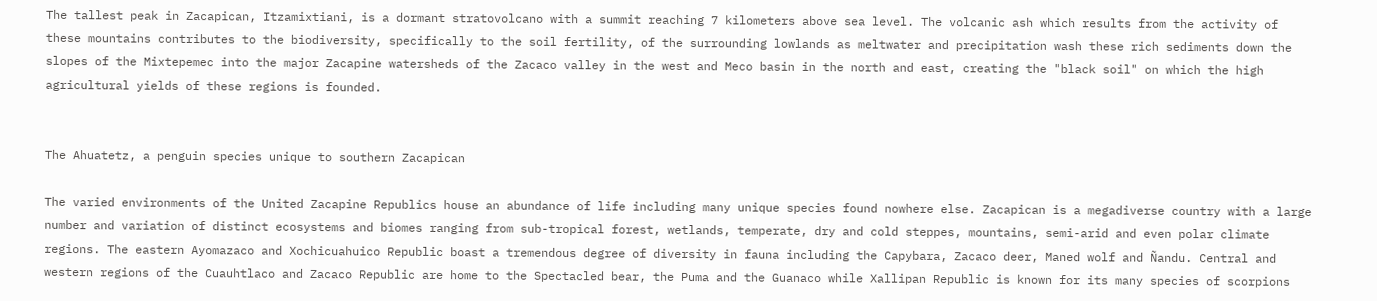The tallest peak in Zacapican, Itzamixtiani, is a dormant stratovolcano with a summit reaching 7 kilometers above sea level. The volcanic ash which results from the activity of these mountains contributes to the biodiversity, specifically to the soil fertility, of the surrounding lowlands as meltwater and precipitation wash these rich sediments down the slopes of the Mixtepemec into the major Zacapine watersheds of the Zacaco valley in the west and Meco basin in the north and east, creating the "black soil" on which the high agricultural yields of these regions is founded.


The Ahuatetz, a penguin species unique to southern Zacapican

The varied environments of the United Zacapine Republics house an abundance of life including many unique species found nowhere else. Zacapican is a megadiverse country with a large number and variation of distinct ecosystems and biomes ranging from sub-tropical forest, wetlands, temperate, dry and cold steppes, mountains, semi-arid and even polar climate regions. The eastern Ayomazaco and Xochicuahuico Republic boast a tremendous degree of diversity in fauna including the Capybara, Zacaco deer, Maned wolf and Ñandu. Central and western regions of the Cuauhtlaco and Zacaco Republic are home to the Spectacled bear, the Puma and the Guanaco while Xallipan Republic is known for its many species of scorpions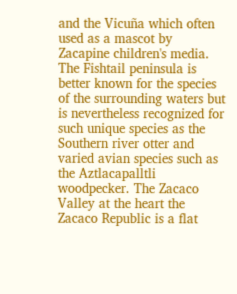and the Vicuña which often used as a mascot by Zacapine children's media. The Fishtail peninsula is better known for the species of the surrounding waters but is nevertheless recognized for such unique species as the Southern river otter and varied avian species such as the Aztlacapalltli woodpecker. The Zacaco Valley at the heart the Zacaco Republic is a flat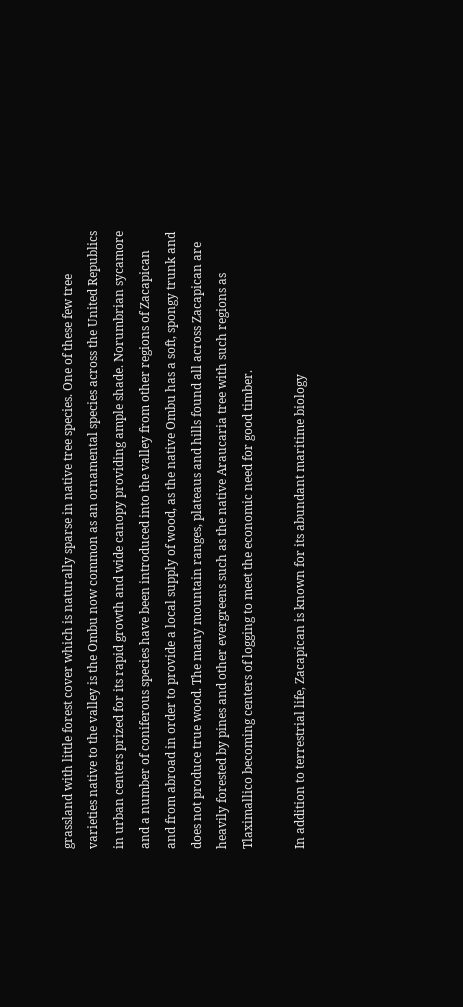grassland with little forest cover which is naturally sparse in native tree species. One of these few tree varieties native to the valley is the Ombu now common as an ornamental species across the United Republics in urban centers prized for its rapid growth and wide canopy providing ample shade. Norumbrian sycamore and a number of coniferous species have been introduced into the valley from other regions of Zacapican and from abroad in order to provide a local supply of wood, as the native Ombu has a soft, spongy trunk and does not produce true wood. The many mountain ranges, plateaus and hills found all across Zacapican are heavily forested by pines and other evergreens such as the native Araucaria tree with such regions as Tlaximallico becoming centers of logging to meet the economic need for good timber.

In addition to terrestrial life, Zacapican is known for its abundant maritime biology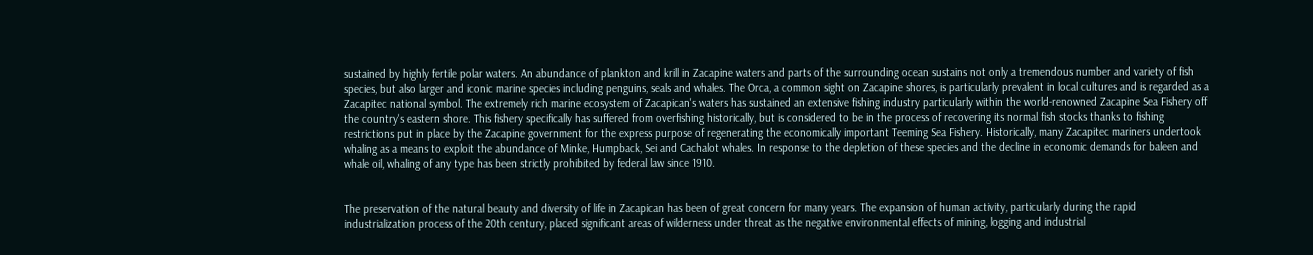sustained by highly fertile polar waters. An abundance of plankton and krill in Zacapine waters and parts of the surrounding ocean sustains not only a tremendous number and variety of fish species, but also larger and iconic marine species including penguins, seals and whales. The Orca, a common sight on Zacapine shores, is particularly prevalent in local cultures and is regarded as a Zacapitec national symbol. The extremely rich marine ecosystem of Zacapican's waters has sustained an extensive fishing industry particularly within the world-renowned Zacapine Sea Fishery off the country's eastern shore. This fishery specifically has suffered from overfishing historically, but is considered to be in the process of recovering its normal fish stocks thanks to fishing restrictions put in place by the Zacapine government for the express purpose of regenerating the economically important Teeming Sea Fishery. Historically, many Zacapitec mariners undertook whaling as a means to exploit the abundance of Minke, Humpback, Sei and Cachalot whales. In response to the depletion of these species and the decline in economic demands for baleen and whale oil, whaling of any type has been strictly prohibited by federal law since 1910.


The preservation of the natural beauty and diversity of life in Zacapican has been of great concern for many years. The expansion of human activity, particularly during the rapid industrialization process of the 20th century, placed significant areas of wilderness under threat as the negative environmental effects of mining, logging and industrial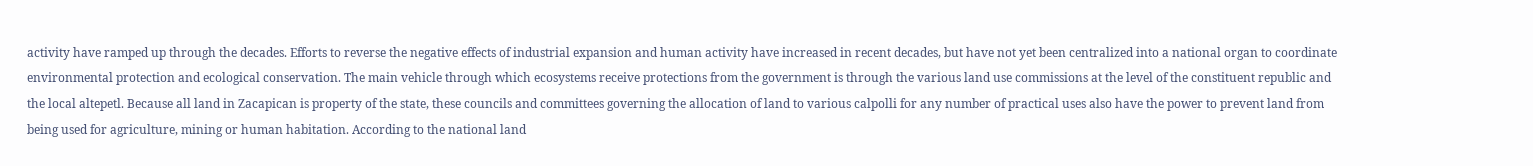activity have ramped up through the decades. Efforts to reverse the negative effects of industrial expansion and human activity have increased in recent decades, but have not yet been centralized into a national organ to coordinate environmental protection and ecological conservation. The main vehicle through which ecosystems receive protections from the government is through the various land use commissions at the level of the constituent republic and the local altepetl. Because all land in Zacapican is property of the state, these councils and committees governing the allocation of land to various calpolli for any number of practical uses also have the power to prevent land from being used for agriculture, mining or human habitation. According to the national land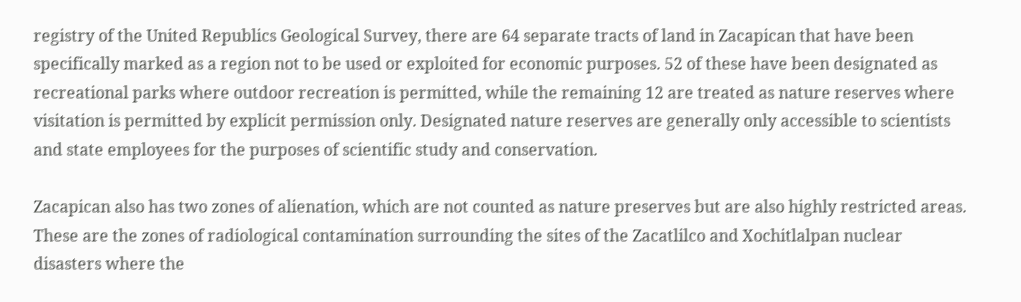registry of the United Republics Geological Survey, there are 64 separate tracts of land in Zacapican that have been specifically marked as a region not to be used or exploited for economic purposes. 52 of these have been designated as recreational parks where outdoor recreation is permitted, while the remaining 12 are treated as nature reserves where visitation is permitted by explicit permission only. Designated nature reserves are generally only accessible to scientists and state employees for the purposes of scientific study and conservation.

Zacapican also has two zones of alienation, which are not counted as nature preserves but are also highly restricted areas. These are the zones of radiological contamination surrounding the sites of the Zacatlilco and Xochitlalpan nuclear disasters where the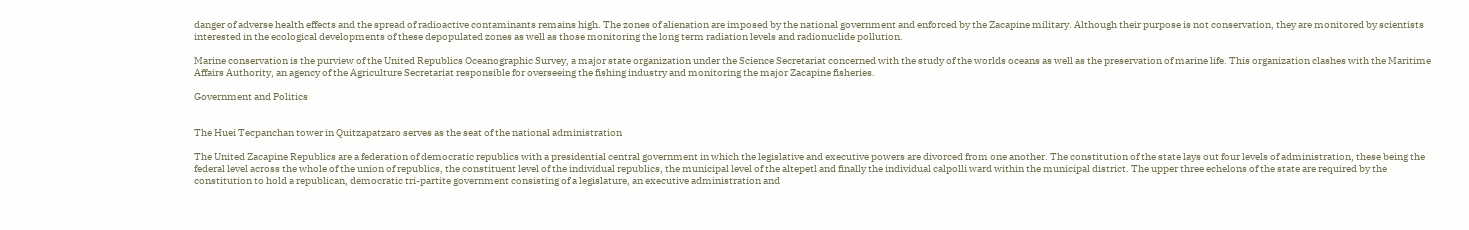danger of adverse health effects and the spread of radioactive contaminants remains high. The zones of alienation are imposed by the national government and enforced by the Zacapine military. Although their purpose is not conservation, they are monitored by scientists interested in the ecological developments of these depopulated zones as well as those monitoring the long term radiation levels and radionuclide pollution.

Marine conservation is the purview of the United Republics Oceanographic Survey, a major state organization under the Science Secretariat concerned with the study of the worlds oceans as well as the preservation of marine life. This organization clashes with the Maritime Affairs Authority, an agency of the Agriculture Secretariat responsible for overseeing the fishing industry and monitoring the major Zacapine fisheries.

Government and Politics


The Huei Tecpanchan tower in Quitzapatzaro serves as the seat of the national administration

The United Zacapine Republics are a federation of democratic republics with a presidential central government in which the legislative and executive powers are divorced from one another. The constitution of the state lays out four levels of administration, these being the federal level across the whole of the union of republics, the constituent level of the individual republics, the municipal level of the altepetl and finally the individual calpolli ward within the municipal district. The upper three echelons of the state are required by the constitution to hold a republican, democratic tri-partite government consisting of a legislature, an executive administration and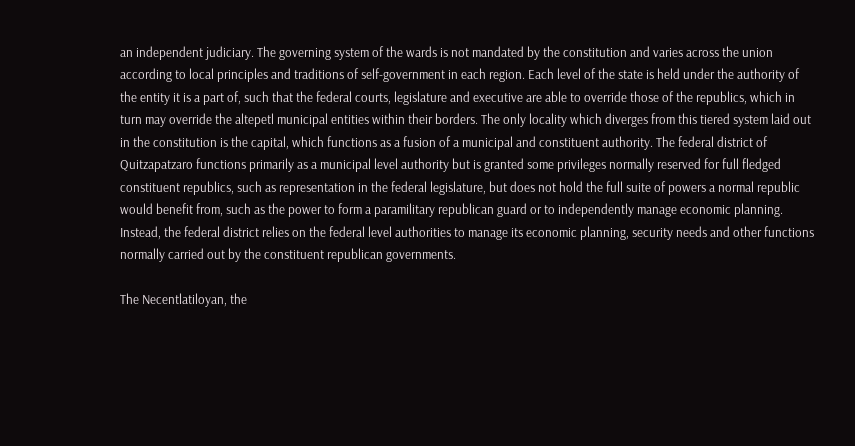an independent judiciary. The governing system of the wards is not mandated by the constitution and varies across the union according to local principles and traditions of self-government in each region. Each level of the state is held under the authority of the entity it is a part of, such that the federal courts, legislature and executive are able to override those of the republics, which in turn may override the altepetl municipal entities within their borders. The only locality which diverges from this tiered system laid out in the constitution is the capital, which functions as a fusion of a municipal and constituent authority. The federal district of Quitzapatzaro functions primarily as a municipal level authority but is granted some privileges normally reserved for full fledged constituent republics, such as representation in the federal legislature, but does not hold the full suite of powers a normal republic would benefit from, such as the power to form a paramilitary republican guard or to independently manage economic planning. Instead, the federal district relies on the federal level authorities to manage its economic planning, security needs and other functions normally carried out by the constituent republican governments.

The Necentlatiloyan, the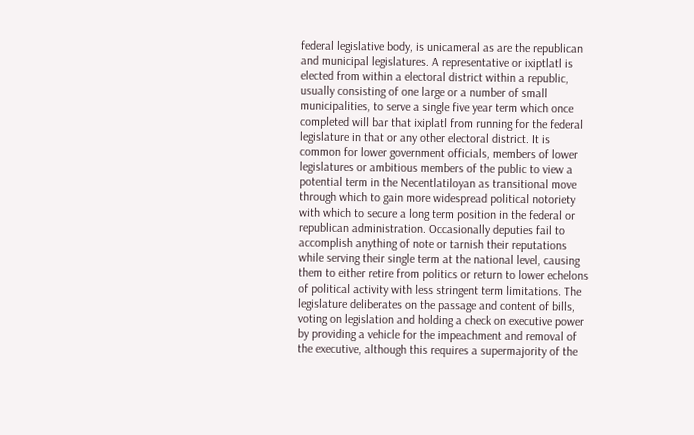federal legislative body, is unicameral as are the republican and municipal legislatures. A representative or ixiptlatl is elected from within a electoral district within a republic, usually consisting of one large or a number of small municipalities, to serve a single five year term which once completed will bar that ixiplatl from running for the federal legislature in that or any other electoral district. It is common for lower government officials, members of lower legislatures or ambitious members of the public to view a potential term in the Necentlatiloyan as transitional move through which to gain more widespread political notoriety with which to secure a long term position in the federal or republican administration. Occasionally deputies fail to accomplish anything of note or tarnish their reputations while serving their single term at the national level, causing them to either retire from politics or return to lower echelons of political activity with less stringent term limitations. The legislature deliberates on the passage and content of bills, voting on legislation and holding a check on executive power by providing a vehicle for the impeachment and removal of the executive, although this requires a supermajority of the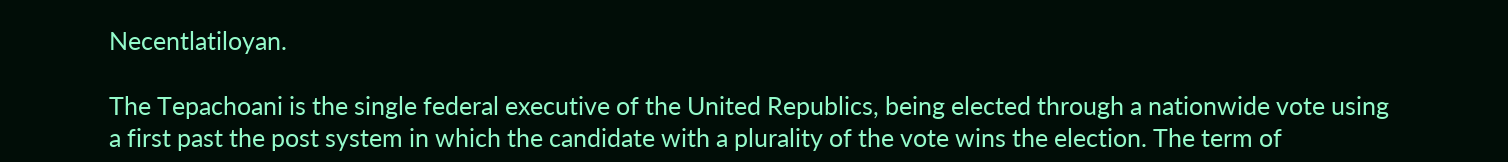Necentlatiloyan.

The Tepachoani is the single federal executive of the United Republics, being elected through a nationwide vote using a first past the post system in which the candidate with a plurality of the vote wins the election. The term of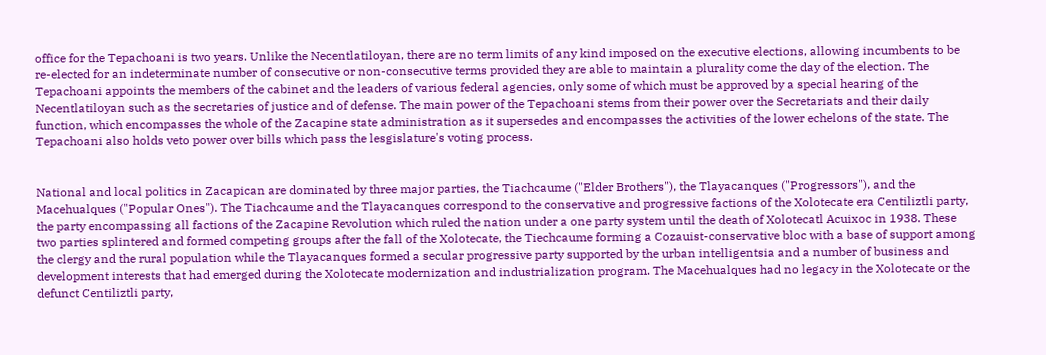office for the Tepachoani is two years. Unlike the Necentlatiloyan, there are no term limits of any kind imposed on the executive elections, allowing incumbents to be re-elected for an indeterminate number of consecutive or non-consecutive terms provided they are able to maintain a plurality come the day of the election. The Tepachoani appoints the members of the cabinet and the leaders of various federal agencies, only some of which must be approved by a special hearing of the Necentlatiloyan such as the secretaries of justice and of defense. The main power of the Tepachoani stems from their power over the Secretariats and their daily function, which encompasses the whole of the Zacapine state administration as it supersedes and encompasses the activities of the lower echelons of the state. The Tepachoani also holds veto power over bills which pass the lesgislature's voting process.


National and local politics in Zacapican are dominated by three major parties, the Tiachcaume ("Elder Brothers"), the Tlayacanques ("Progressors"), and the Macehualques ("Popular Ones"). The Tiachcaume and the Tlayacanques correspond to the conservative and progressive factions of the Xolotecate era Centiliztli party, the party encompassing all factions of the Zacapine Revolution which ruled the nation under a one party system until the death of Xolotecatl Acuixoc in 1938. These two parties splintered and formed competing groups after the fall of the Xolotecate, the Tiechcaume forming a Cozauist-conservative bloc with a base of support among the clergy and the rural population while the Tlayacanques formed a secular progressive party supported by the urban intelligentsia and a number of business and development interests that had emerged during the Xolotecate modernization and industrialization program. The Macehualques had no legacy in the Xolotecate or the defunct Centiliztli party,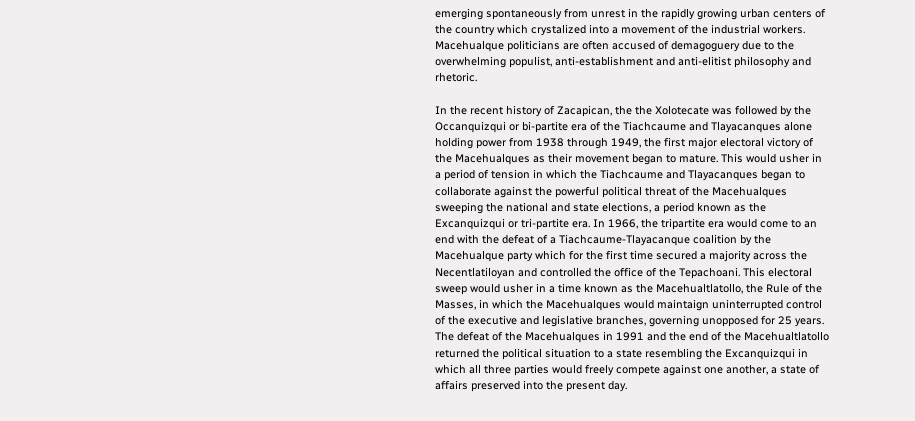emerging spontaneously from unrest in the rapidly growing urban centers of the country which crystalized into a movement of the industrial workers. Macehualque politicians are often accused of demagoguery due to the overwhelming populist, anti-establishment and anti-elitist philosophy and rhetoric.

In the recent history of Zacapican, the the Xolotecate was followed by the Occanquizqui or bi-partite era of the Tiachcaume and Tlayacanques alone holding power from 1938 through 1949, the first major electoral victory of the Macehualques as their movement began to mature. This would usher in a period of tension in which the Tiachcaume and Tlayacanques began to collaborate against the powerful political threat of the Macehualques sweeping the national and state elections, a period known as the Excanquizqui or tri-partite era. In 1966, the tripartite era would come to an end with the defeat of a Tiachcaume-Tlayacanque coalition by the Macehualque party which for the first time secured a majority across the Necentlatiloyan and controlled the office of the Tepachoani. This electoral sweep would usher in a time known as the Macehualtlatollo, the Rule of the Masses, in which the Macehualques would maintaign uninterrupted control of the executive and legislative branches, governing unopposed for 25 years. The defeat of the Macehualques in 1991 and the end of the Macehualtlatollo returned the political situation to a state resembling the Excanquizqui in which all three parties would freely compete against one another, a state of affairs preserved into the present day.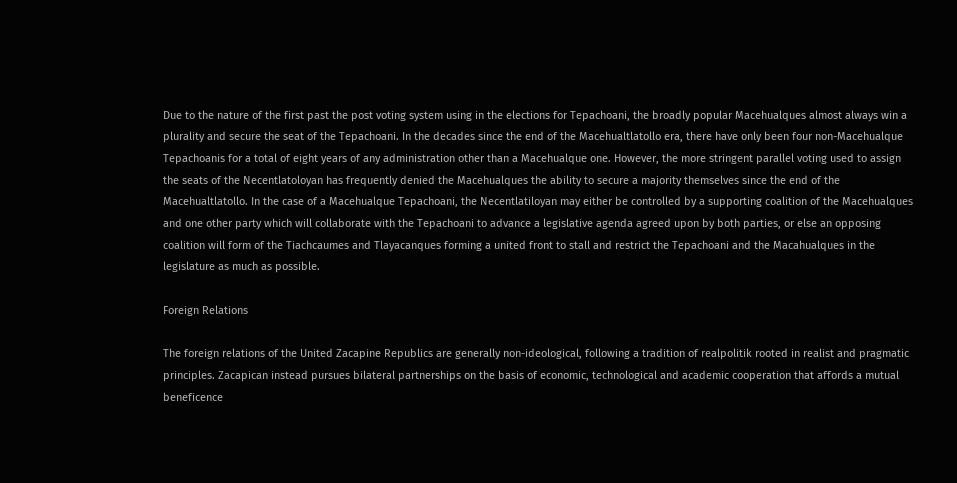Due to the nature of the first past the post voting system using in the elections for Tepachoani, the broadly popular Macehualques almost always win a plurality and secure the seat of the Tepachoani. In the decades since the end of the Macehualtlatollo era, there have only been four non-Macehualque Tepachoanis for a total of eight years of any administration other than a Macehualque one. However, the more stringent parallel voting used to assign the seats of the Necentlatoloyan has frequently denied the Macehualques the ability to secure a majority themselves since the end of the Macehualtlatollo. In the case of a Macehualque Tepachoani, the Necentlatiloyan may either be controlled by a supporting coalition of the Macehualques and one other party which will collaborate with the Tepachoani to advance a legislative agenda agreed upon by both parties, or else an opposing coalition will form of the Tiachcaumes and Tlayacanques forming a united front to stall and restrict the Tepachoani and the Macahualques in the legislature as much as possible.

Foreign Relations

The foreign relations of the United Zacapine Republics are generally non-ideological, following a tradition of realpolitik rooted in realist and pragmatic principles. Zacapican instead pursues bilateral partnerships on the basis of economic, technological and academic cooperation that affords a mutual beneficence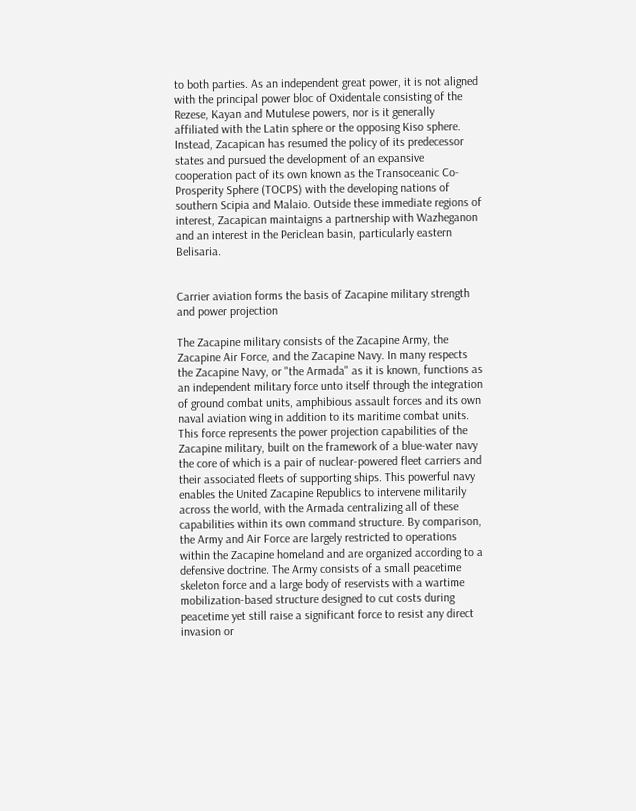to both parties. As an independent great power, it is not aligned with the principal power bloc of Oxidentale consisting of the Rezese, Kayan and Mutulese powers, nor is it generally affiliated with the Latin sphere or the opposing Kiso sphere. Instead, Zacapican has resumed the policy of its predecessor states and pursued the development of an expansive cooperation pact of its own known as the Transoceanic Co-Prosperity Sphere (TOCPS) with the developing nations of southern Scipia and Malaio. Outside these immediate regions of interest, Zacapican maintaigns a partnership with Wazheganon and an interest in the Periclean basin, particularly eastern Belisaria.


Carrier aviation forms the basis of Zacapine military strength and power projection

The Zacapine military consists of the Zacapine Army, the Zacapine Air Force, and the Zacapine Navy. In many respects the Zacapine Navy, or "the Armada" as it is known, functions as an independent military force unto itself through the integration of ground combat units, amphibious assault forces and its own naval aviation wing in addition to its maritime combat units. This force represents the power projection capabilities of the Zacapine military, built on the framework of a blue-water navy the core of which is a pair of nuclear-powered fleet carriers and their associated fleets of supporting ships. This powerful navy enables the United Zacapine Republics to intervene militarily across the world, with the Armada centralizing all of these capabilities within its own command structure. By comparison, the Army and Air Force are largely restricted to operations within the Zacapine homeland and are organized according to a defensive doctrine. The Army consists of a small peacetime skeleton force and a large body of reservists with a wartime mobilization-based structure designed to cut costs during peacetime yet still raise a significant force to resist any direct invasion or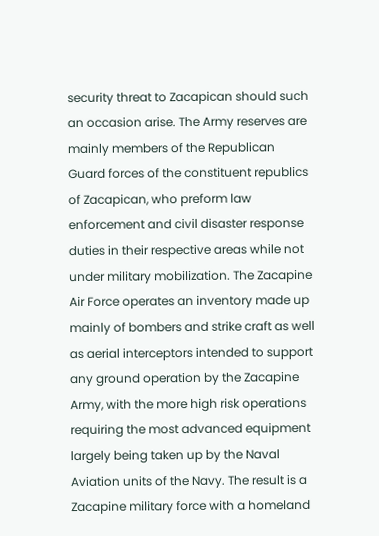security threat to Zacapican should such an occasion arise. The Army reserves are mainly members of the Republican Guard forces of the constituent republics of Zacapican, who preform law enforcement and civil disaster response duties in their respective areas while not under military mobilization. The Zacapine Air Force operates an inventory made up mainly of bombers and strike craft as well as aerial interceptors intended to support any ground operation by the Zacapine Army, with the more high risk operations requiring the most advanced equipment largely being taken up by the Naval Aviation units of the Navy. The result is a Zacapine military force with a homeland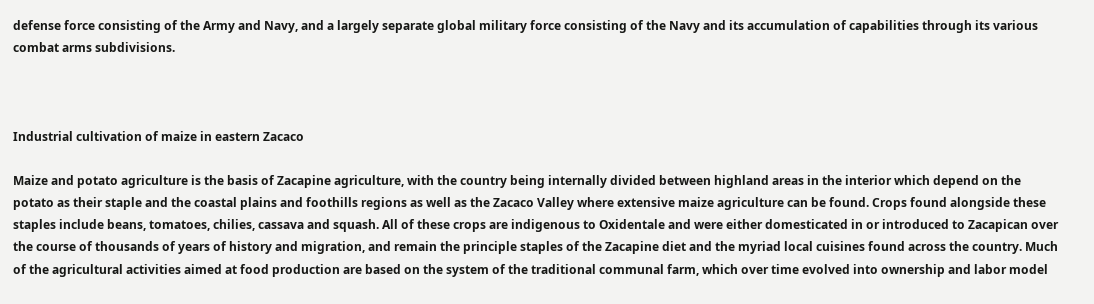defense force consisting of the Army and Navy, and a largely separate global military force consisting of the Navy and its accumulation of capabilities through its various combat arms subdivisions.



Industrial cultivation of maize in eastern Zacaco

Maize and potato agriculture is the basis of Zacapine agriculture, with the country being internally divided between highland areas in the interior which depend on the potato as their staple and the coastal plains and foothills regions as well as the Zacaco Valley where extensive maize agriculture can be found. Crops found alongside these staples include beans, tomatoes, chilies, cassava and squash. All of these crops are indigenous to Oxidentale and were either domesticated in or introduced to Zacapican over the course of thousands of years of history and migration, and remain the principle staples of the Zacapine diet and the myriad local cuisines found across the country. Much of the agricultural activities aimed at food production are based on the system of the traditional communal farm, which over time evolved into ownership and labor model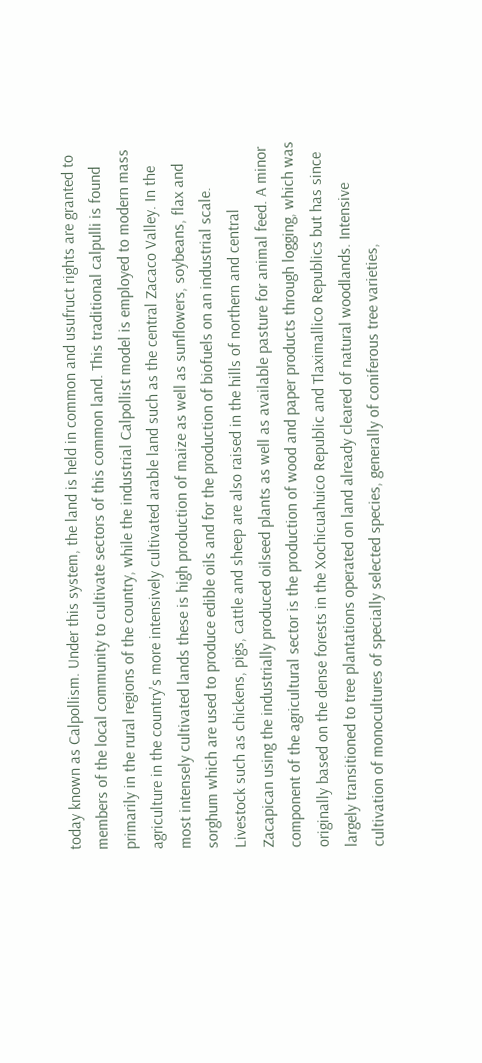today known as Calpollism. Under this system, the land is held in common and usufruct rights are granted to members of the local community to cultivate sectors of this common land. This traditional calpulli is found primarily in the rural regions of the country, while the industrial Calpollist model is employed to modern mass agriculture in the country's more intensively cultivated arable land such as the central Zacaco Valley. In the most intensely cultivated lands these is high production of maize as well as sunflowers, soybeans, flax and sorghum which are used to produce edible oils and for the production of biofuels on an industrial scale. Livestock such as chickens, pigs, cattle and sheep are also raised in the hills of northern and central Zacapican using the industrially produced oilseed plants as well as available pasture for animal feed. A minor component of the agricultural sector is the production of wood and paper products through logging, which was originally based on the dense forests in the Xochicuahuico Republic and Tlaximallico Republics but has since largely transitioned to tree plantations operated on land already cleared of natural woodlands. Intensive cultivation of monocultures of specially selected species, generally of coniferous tree varieties,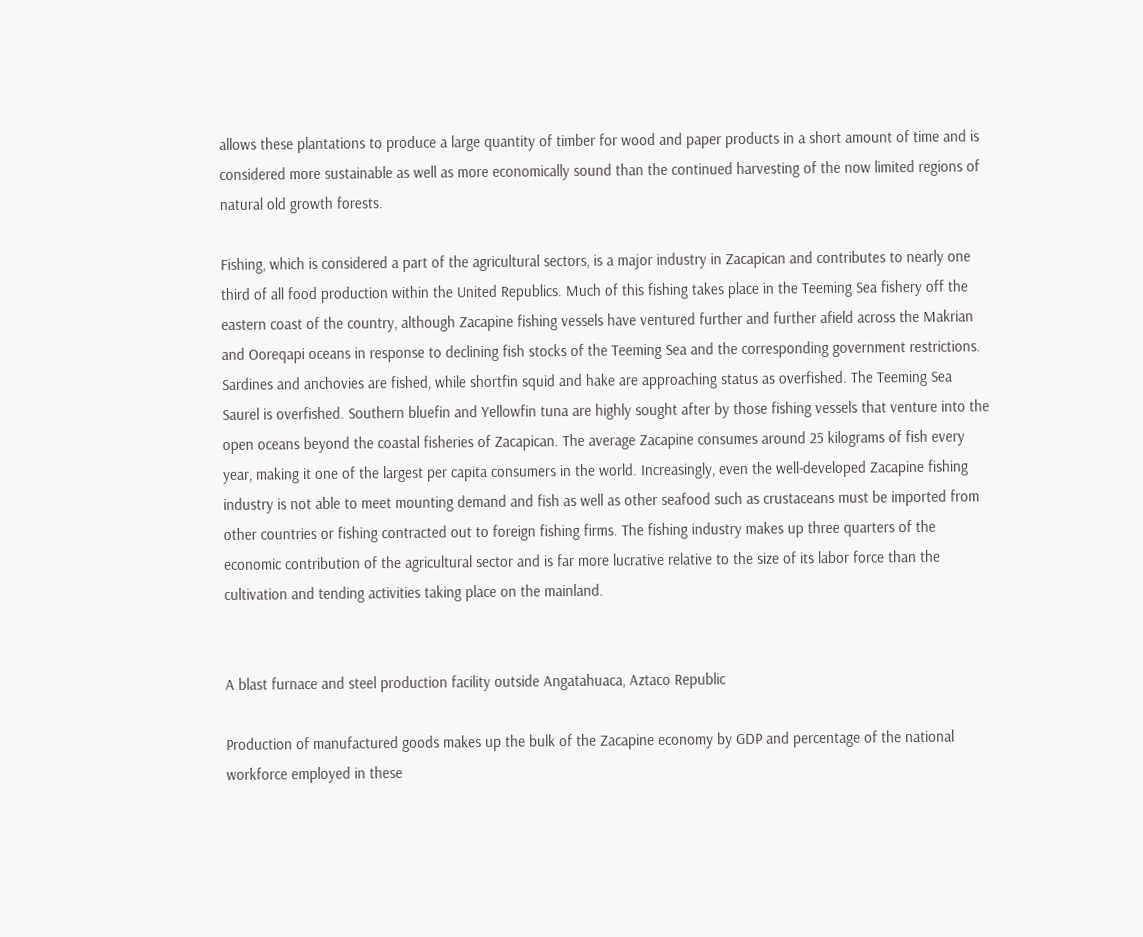allows these plantations to produce a large quantity of timber for wood and paper products in a short amount of time and is considered more sustainable as well as more economically sound than the continued harvesting of the now limited regions of natural old growth forests.

Fishing, which is considered a part of the agricultural sectors, is a major industry in Zacapican and contributes to nearly one third of all food production within the United Republics. Much of this fishing takes place in the Teeming Sea fishery off the eastern coast of the country, although Zacapine fishing vessels have ventured further and further afield across the Makrian and Ooreqapi oceans in response to declining fish stocks of the Teeming Sea and the corresponding government restrictions. Sardines and anchovies are fished, while shortfin squid and hake are approaching status as overfished. The Teeming Sea Saurel is overfished. Southern bluefin and Yellowfin tuna are highly sought after by those fishing vessels that venture into the open oceans beyond the coastal fisheries of Zacapican. The average Zacapine consumes around 25 kilograms of fish every year, making it one of the largest per capita consumers in the world. Increasingly, even the well-developed Zacapine fishing industry is not able to meet mounting demand and fish as well as other seafood such as crustaceans must be imported from other countries or fishing contracted out to foreign fishing firms. The fishing industry makes up three quarters of the economic contribution of the agricultural sector and is far more lucrative relative to the size of its labor force than the cultivation and tending activities taking place on the mainland.


A blast furnace and steel production facility outside Angatahuaca, Aztaco Republic

Production of manufactured goods makes up the bulk of the Zacapine economy by GDP and percentage of the national workforce employed in these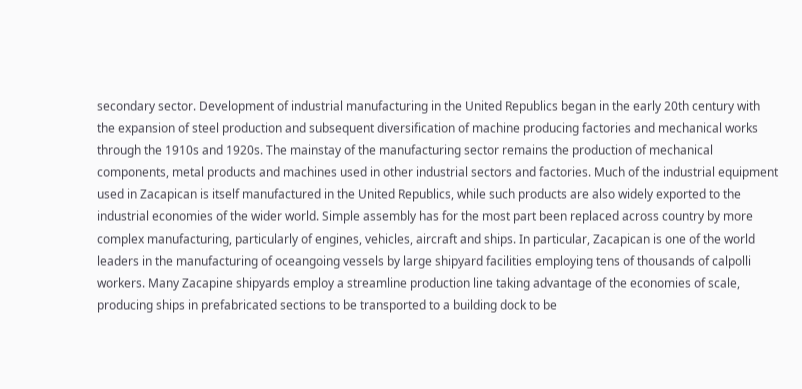secondary sector. Development of industrial manufacturing in the United Republics began in the early 20th century with the expansion of steel production and subsequent diversification of machine producing factories and mechanical works through the 1910s and 1920s. The mainstay of the manufacturing sector remains the production of mechanical components, metal products and machines used in other industrial sectors and factories. Much of the industrial equipment used in Zacapican is itself manufactured in the United Republics, while such products are also widely exported to the industrial economies of the wider world. Simple assembly has for the most part been replaced across country by more complex manufacturing, particularly of engines, vehicles, aircraft and ships. In particular, Zacapican is one of the world leaders in the manufacturing of oceangoing vessels by large shipyard facilities employing tens of thousands of calpolli workers. Many Zacapine shipyards employ a streamline production line taking advantage of the economies of scale, producing ships in prefabricated sections to be transported to a building dock to be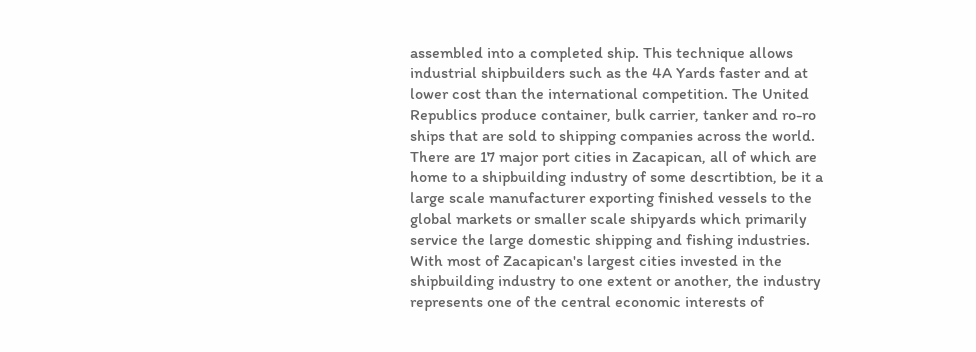assembled into a completed ship. This technique allows industrial shipbuilders such as the 4A Yards faster and at lower cost than the international competition. The United Republics produce container, bulk carrier, tanker and ro-ro ships that are sold to shipping companies across the world. There are 17 major port cities in Zacapican, all of which are home to a shipbuilding industry of some descrtibtion, be it a large scale manufacturer exporting finished vessels to the global markets or smaller scale shipyards which primarily service the large domestic shipping and fishing industries. With most of Zacapican's largest cities invested in the shipbuilding industry to one extent or another, the industry represents one of the central economic interests of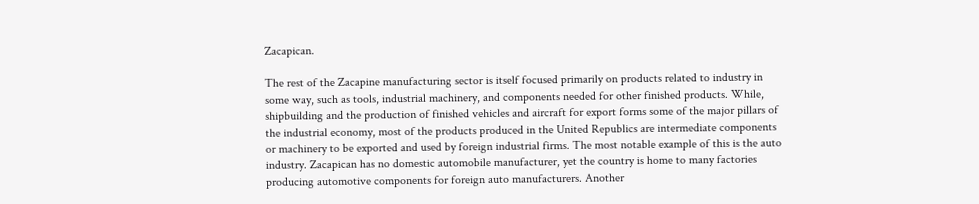Zacapican.

The rest of the Zacapine manufacturing sector is itself focused primarily on products related to industry in some way, such as tools, industrial machinery, and components needed for other finished products. While, shipbuilding and the production of finished vehicles and aircraft for export forms some of the major pillars of the industrial economy, most of the products produced in the United Republics are intermediate components or machinery to be exported and used by foreign industrial firms. The most notable example of this is the auto industry. Zacapican has no domestic automobile manufacturer, yet the country is home to many factories producing automotive components for foreign auto manufacturers. Another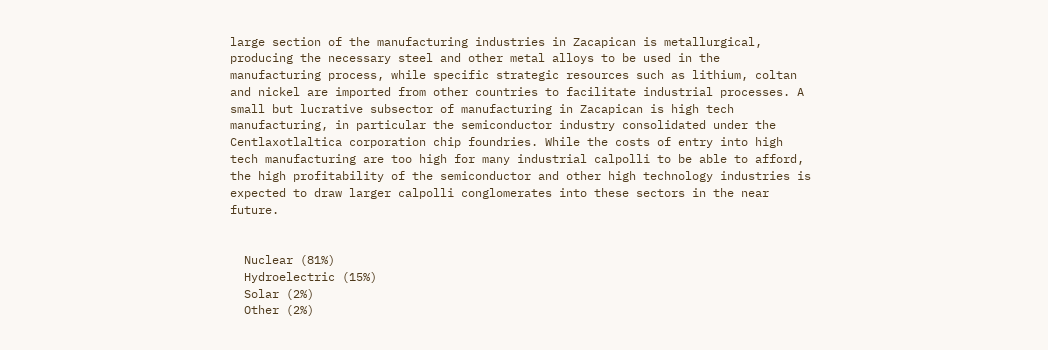large section of the manufacturing industries in Zacapican is metallurgical, producing the necessary steel and other metal alloys to be used in the manufacturing process, while specific strategic resources such as lithium, coltan and nickel are imported from other countries to facilitate industrial processes. A small but lucrative subsector of manufacturing in Zacapican is high tech manufacturing, in particular the semiconductor industry consolidated under the Centlaxotlaltica corporation chip foundries. While the costs of entry into high tech manufacturing are too high for many industrial calpolli to be able to afford, the high profitability of the semiconductor and other high technology industries is expected to draw larger calpolli conglomerates into these sectors in the near future.


  Nuclear (81%)
  Hydroelectric (15%)
  Solar (2%)
  Other (2%)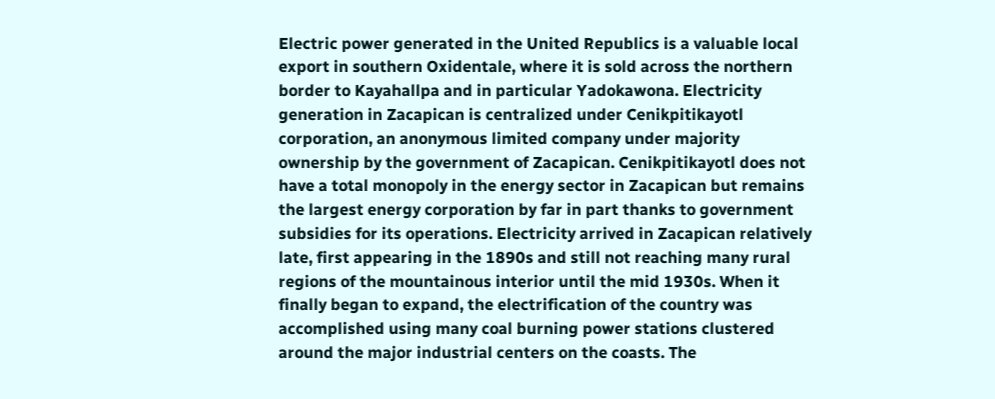Electric power generated in the United Republics is a valuable local export in southern Oxidentale, where it is sold across the northern border to Kayahallpa and in particular Yadokawona. Electricity generation in Zacapican is centralized under Cenikpitikayotl corporation, an anonymous limited company under majority ownership by the government of Zacapican. Cenikpitikayotl does not have a total monopoly in the energy sector in Zacapican but remains the largest energy corporation by far in part thanks to government subsidies for its operations. Electricity arrived in Zacapican relatively late, first appearing in the 1890s and still not reaching many rural regions of the mountainous interior until the mid 1930s. When it finally began to expand, the electrification of the country was accomplished using many coal burning power stations clustered around the major industrial centers on the coasts. The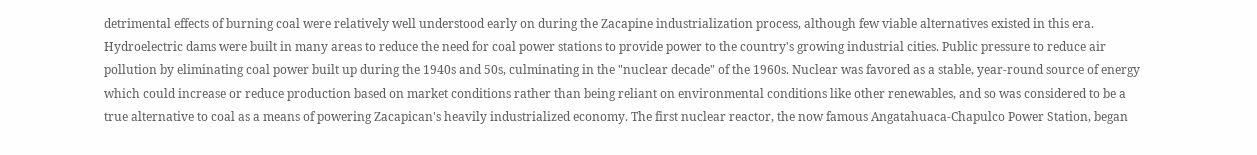detrimental effects of burning coal were relatively well understood early on during the Zacapine industrialization process, although few viable alternatives existed in this era. Hydroelectric dams were built in many areas to reduce the need for coal power stations to provide power to the country's growing industrial cities. Public pressure to reduce air pollution by eliminating coal power built up during the 1940s and 50s, culminating in the "nuclear decade" of the 1960s. Nuclear was favored as a stable, year-round source of energy which could increase or reduce production based on market conditions rather than being reliant on environmental conditions like other renewables, and so was considered to be a true alternative to coal as a means of powering Zacapican's heavily industrialized economy. The first nuclear reactor, the now famous Angatahuaca-Chapulco Power Station, began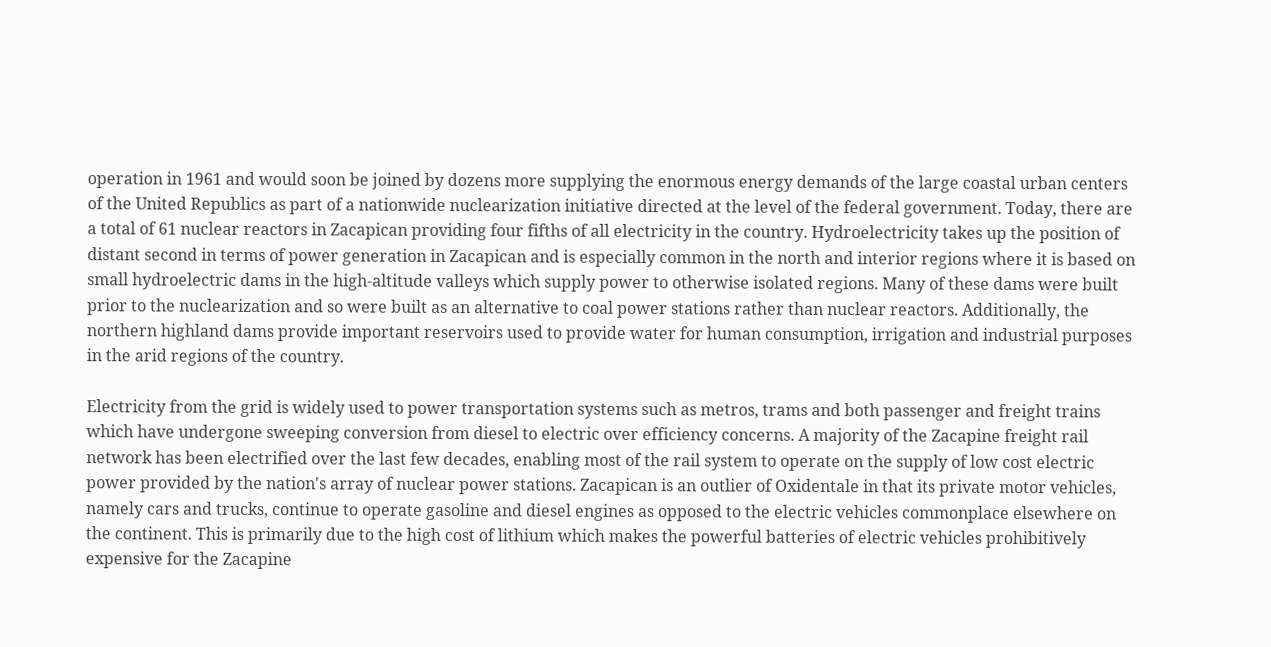operation in 1961 and would soon be joined by dozens more supplying the enormous energy demands of the large coastal urban centers of the United Republics as part of a nationwide nuclearization initiative directed at the level of the federal government. Today, there are a total of 61 nuclear reactors in Zacapican providing four fifths of all electricity in the country. Hydroelectricity takes up the position of distant second in terms of power generation in Zacapican and is especially common in the north and interior regions where it is based on small hydroelectric dams in the high-altitude valleys which supply power to otherwise isolated regions. Many of these dams were built prior to the nuclearization and so were built as an alternative to coal power stations rather than nuclear reactors. Additionally, the northern highland dams provide important reservoirs used to provide water for human consumption, irrigation and industrial purposes in the arid regions of the country.

Electricity from the grid is widely used to power transportation systems such as metros, trams and both passenger and freight trains which have undergone sweeping conversion from diesel to electric over efficiency concerns. A majority of the Zacapine freight rail network has been electrified over the last few decades, enabling most of the rail system to operate on the supply of low cost electric power provided by the nation's array of nuclear power stations. Zacapican is an outlier of Oxidentale in that its private motor vehicles, namely cars and trucks, continue to operate gasoline and diesel engines as opposed to the electric vehicles commonplace elsewhere on the continent. This is primarily due to the high cost of lithium which makes the powerful batteries of electric vehicles prohibitively expensive for the Zacapine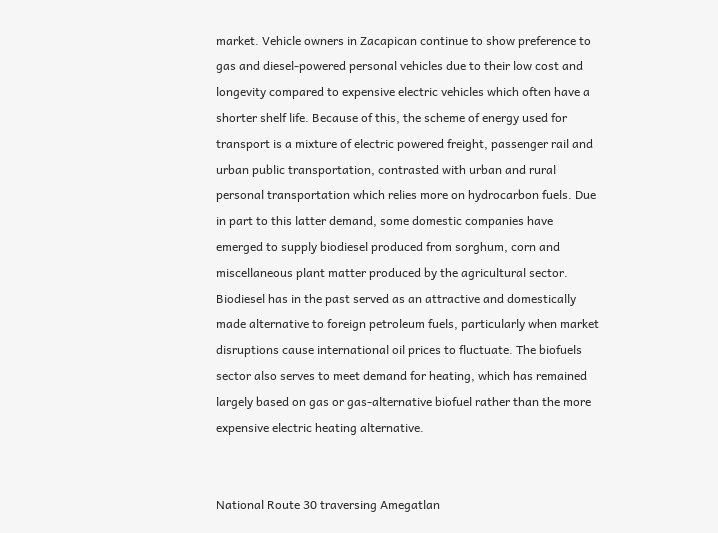market. Vehicle owners in Zacapican continue to show preference to gas and diesel-powered personal vehicles due to their low cost and longevity compared to expensive electric vehicles which often have a shorter shelf life. Because of this, the scheme of energy used for transport is a mixture of electric powered freight, passenger rail and urban public transportation, contrasted with urban and rural personal transportation which relies more on hydrocarbon fuels. Due in part to this latter demand, some domestic companies have emerged to supply biodiesel produced from sorghum, corn and miscellaneous plant matter produced by the agricultural sector. Biodiesel has in the past served as an attractive and domestically made alternative to foreign petroleum fuels, particularly when market disruptions cause international oil prices to fluctuate. The biofuels sector also serves to meet demand for heating, which has remained largely based on gas or gas-alternative biofuel rather than the more expensive electric heating alternative.


National Route 30 traversing Amegatlan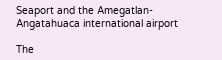Seaport and the Amegatlan-Angatahuaca international airport

The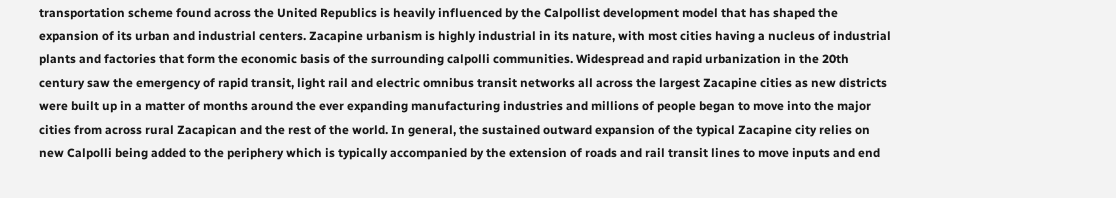transportation scheme found across the United Republics is heavily influenced by the Calpollist development model that has shaped the expansion of its urban and industrial centers. Zacapine urbanism is highly industrial in its nature, with most cities having a nucleus of industrial plants and factories that form the economic basis of the surrounding calpolli communities. Widespread and rapid urbanization in the 20th century saw the emergency of rapid transit, light rail and electric omnibus transit networks all across the largest Zacapine cities as new districts were built up in a matter of months around the ever expanding manufacturing industries and millions of people began to move into the major cities from across rural Zacapican and the rest of the world. In general, the sustained outward expansion of the typical Zacapine city relies on new Calpolli being added to the periphery which is typically accompanied by the extension of roads and rail transit lines to move inputs and end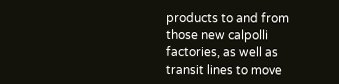products to and from those new calpolli factories, as well as transit lines to move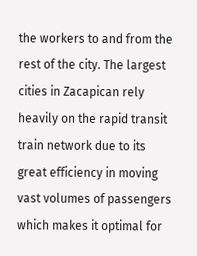the workers to and from the rest of the city. The largest cities in Zacapican rely heavily on the rapid transit train network due to its great efficiency in moving vast volumes of passengers which makes it optimal for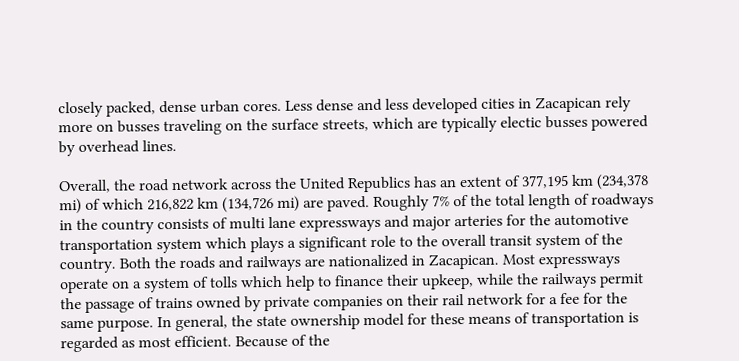closely packed, dense urban cores. Less dense and less developed cities in Zacapican rely more on busses traveling on the surface streets, which are typically electic busses powered by overhead lines.

Overall, the road network across the United Republics has an extent of 377,195 km (234,378 mi) of which 216,822 km (134,726 mi) are paved. Roughly 7% of the total length of roadways in the country consists of multi lane expressways and major arteries for the automotive transportation system which plays a significant role to the overall transit system of the country. Both the roads and railways are nationalized in Zacapican. Most expressways operate on a system of tolls which help to finance their upkeep, while the railways permit the passage of trains owned by private companies on their rail network for a fee for the same purpose. In general, the state ownership model for these means of transportation is regarded as most efficient. Because of the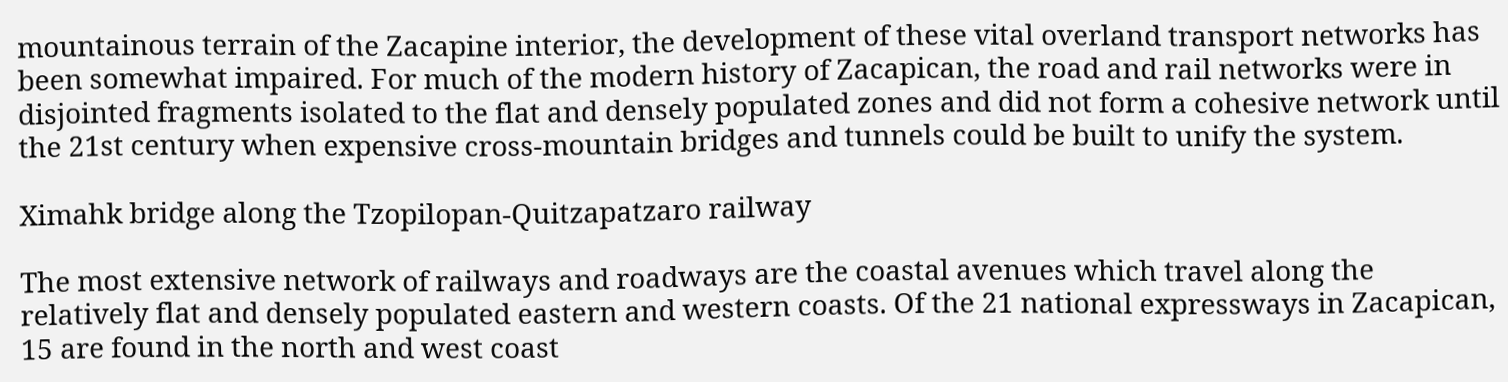mountainous terrain of the Zacapine interior, the development of these vital overland transport networks has been somewhat impaired. For much of the modern history of Zacapican, the road and rail networks were in disjointed fragments isolated to the flat and densely populated zones and did not form a cohesive network until the 21st century when expensive cross-mountain bridges and tunnels could be built to unify the system.

Ximahk bridge along the Tzopilopan-Quitzapatzaro railway

The most extensive network of railways and roadways are the coastal avenues which travel along the relatively flat and densely populated eastern and western coasts. Of the 21 national expressways in Zacapican, 15 are found in the north and west coast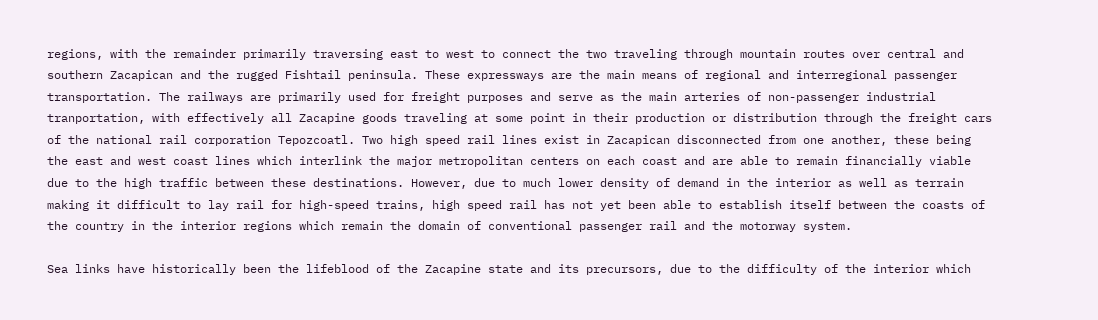regions, with the remainder primarily traversing east to west to connect the two traveling through mountain routes over central and southern Zacapican and the rugged Fishtail peninsula. These expressways are the main means of regional and interregional passenger transportation. The railways are primarily used for freight purposes and serve as the main arteries of non-passenger industrial tranportation, with effectively all Zacapine goods traveling at some point in their production or distribution through the freight cars of the national rail corporation Tepozcoatl. Two high speed rail lines exist in Zacapican disconnected from one another, these being the east and west coast lines which interlink the major metropolitan centers on each coast and are able to remain financially viable due to the high traffic between these destinations. However, due to much lower density of demand in the interior as well as terrain making it difficult to lay rail for high-speed trains, high speed rail has not yet been able to establish itself between the coasts of the country in the interior regions which remain the domain of conventional passenger rail and the motorway system.

Sea links have historically been the lifeblood of the Zacapine state and its precursors, due to the difficulty of the interior which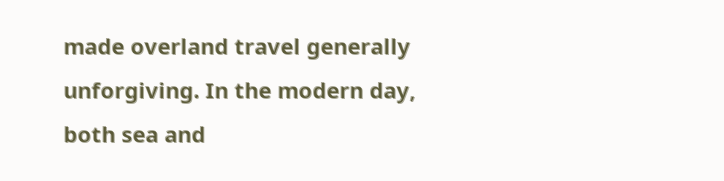made overland travel generally unforgiving. In the modern day, both sea and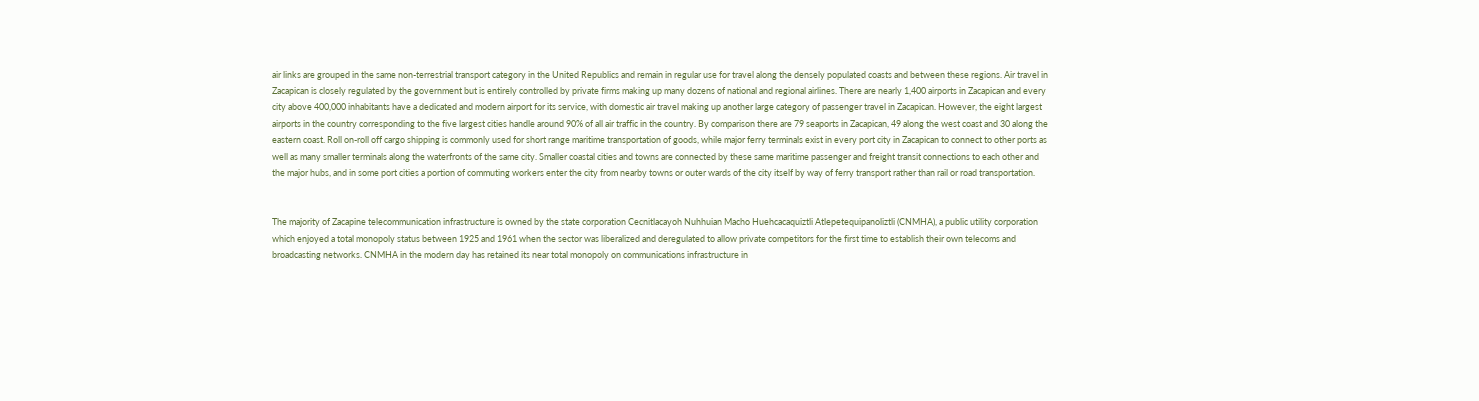air links are grouped in the same non-terrestrial transport category in the United Republics and remain in regular use for travel along the densely populated coasts and between these regions. Air travel in Zacapican is closely regulated by the government but is entirely controlled by private firms making up many dozens of national and regional airlines. There are nearly 1,400 airports in Zacapican and every city above 400,000 inhabitants have a dedicated and modern airport for its service, with domestic air travel making up another large category of passenger travel in Zacapican. However, the eight largest airports in the country corresponding to the five largest cities handle around 90% of all air traffic in the country. By comparison there are 79 seaports in Zacapican, 49 along the west coast and 30 along the eastern coast. Roll on-roll off cargo shipping is commonly used for short range maritime transportation of goods, while major ferry terminals exist in every port city in Zacapican to connect to other ports as well as many smaller terminals along the waterfronts of the same city. Smaller coastal cities and towns are connected by these same maritime passenger and freight transit connections to each other and the major hubs, and in some port cities a portion of commuting workers enter the city from nearby towns or outer wards of the city itself by way of ferry transport rather than rail or road transportation.


The majority of Zacapine telecommunication infrastructure is owned by the state corporation Cecnitlacayoh Nuhhuian Macho Huehcacaquiztli Atlepetequipanoliztli (CNMHA), a public utility corporation which enjoyed a total monopoly status between 1925 and 1961 when the sector was liberalized and deregulated to allow private competitors for the first time to establish their own telecoms and broadcasting networks. CNMHA in the modern day has retained its near total monopoly on communications infrastructure in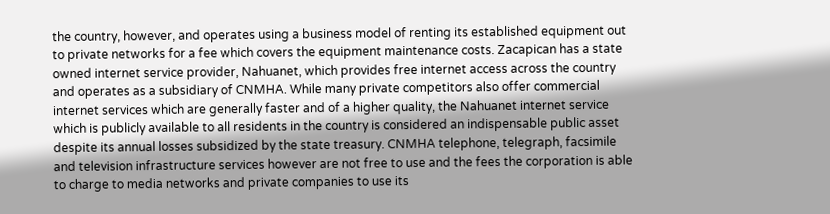the country, however, and operates using a business model of renting its established equipment out to private networks for a fee which covers the equipment maintenance costs. Zacapican has a state owned internet service provider, Nahuanet, which provides free internet access across the country and operates as a subsidiary of CNMHA. While many private competitors also offer commercial internet services which are generally faster and of a higher quality, the Nahuanet internet service which is publicly available to all residents in the country is considered an indispensable public asset despite its annual losses subsidized by the state treasury. CNMHA telephone, telegraph, facsimile and television infrastructure services however are not free to use and the fees the corporation is able to charge to media networks and private companies to use its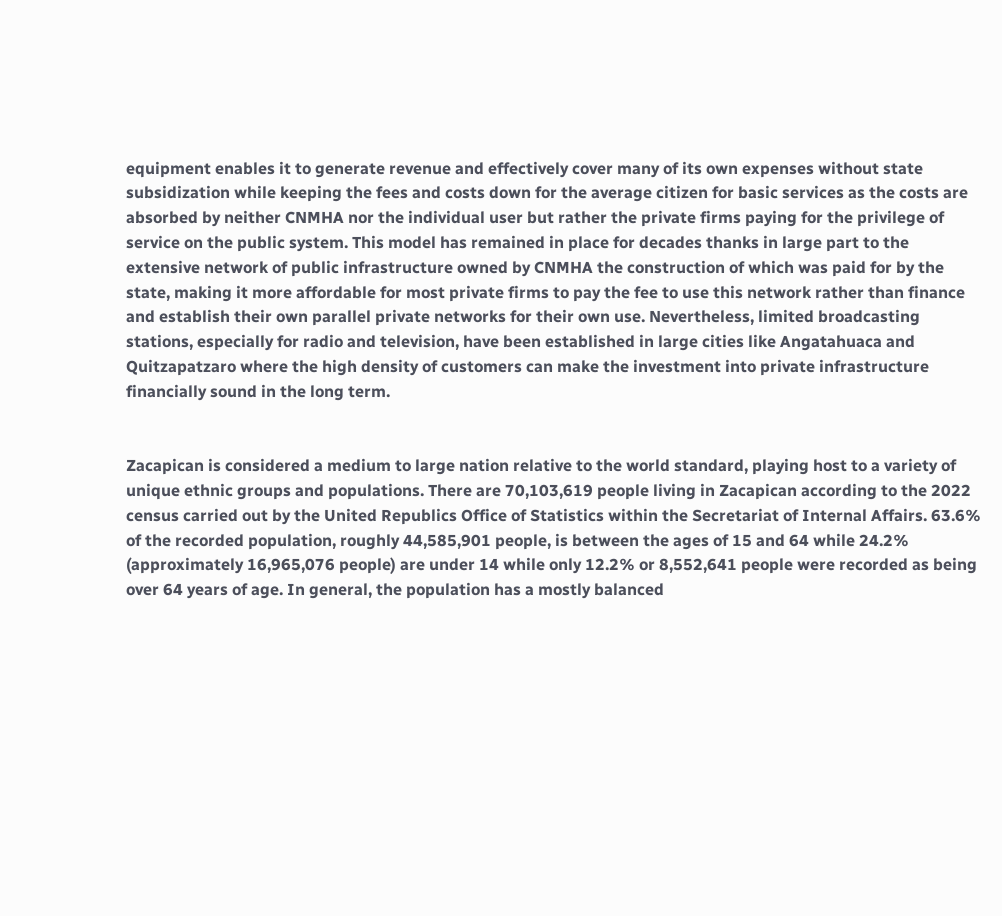equipment enables it to generate revenue and effectively cover many of its own expenses without state subsidization while keeping the fees and costs down for the average citizen for basic services as the costs are absorbed by neither CNMHA nor the individual user but rather the private firms paying for the privilege of service on the public system. This model has remained in place for decades thanks in large part to the extensive network of public infrastructure owned by CNMHA the construction of which was paid for by the state, making it more affordable for most private firms to pay the fee to use this network rather than finance and establish their own parallel private networks for their own use. Nevertheless, limited broadcasting stations, especially for radio and television, have been established in large cities like Angatahuaca and Quitzapatzaro where the high density of customers can make the investment into private infrastructure financially sound in the long term.


Zacapican is considered a medium to large nation relative to the world standard, playing host to a variety of unique ethnic groups and populations. There are 70,103,619 people living in Zacapican according to the 2022 census carried out by the United Republics Office of Statistics within the Secretariat of Internal Affairs. 63.6% of the recorded population, roughly 44,585,901 people, is between the ages of 15 and 64 while 24.2% (approximately 16,965,076 people) are under 14 while only 12.2% or 8,552,641 people were recorded as being over 64 years of age. In general, the population has a mostly balanced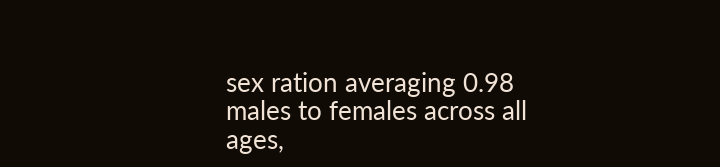sex ration averaging 0.98 males to females across all ages,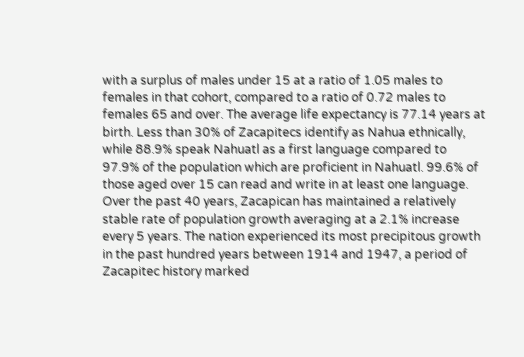with a surplus of males under 15 at a ratio of 1.05 males to females in that cohort, compared to a ratio of 0.72 males to females 65 and over. The average life expectancy is 77.14 years at birth. Less than 30% of Zacapitecs identify as Nahua ethnically, while 88.9% speak Nahuatl as a first language compared to 97.9% of the population which are proficient in Nahuatl. 99.6% of those aged over 15 can read and write in at least one language. Over the past 40 years, Zacapican has maintained a relatively stable rate of population growth averaging at a 2.1% increase every 5 years. The nation experienced its most precipitous growth in the past hundred years between 1914 and 1947, a period of Zacapitec history marked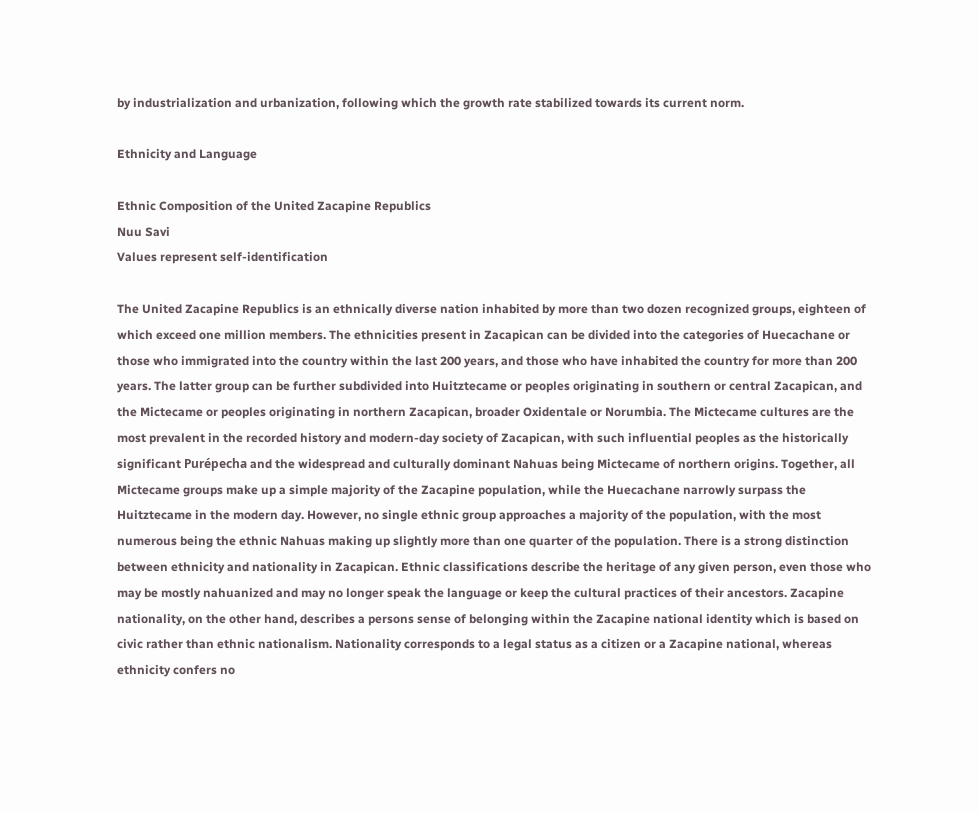by industrialization and urbanization, following which the growth rate stabilized towards its current norm.

Ethnicity and Language

Ethnic Composition of the United Zacapine Republics
Nuu Savi
Values represent self-identification

The United Zacapine Republics is an ethnically diverse nation inhabited by more than two dozen recognized groups, eighteen of which exceed one million members. The ethnicities present in Zacapican can be divided into the categories of Huecachane or those who immigrated into the country within the last 200 years, and those who have inhabited the country for more than 200 years. The latter group can be further subdivided into Huitztecame or peoples originating in southern or central Zacapican, and the Mictecame or peoples originating in northern Zacapican, broader Oxidentale or Norumbia. The Mictecame cultures are the most prevalent in the recorded history and modern-day society of Zacapican, with such influential peoples as the historically significant Purépecha and the widespread and culturally dominant Nahuas being Mictecame of northern origins. Together, all Mictecame groups make up a simple majority of the Zacapine population, while the Huecachane narrowly surpass the Huitztecame in the modern day. However, no single ethnic group approaches a majority of the population, with the most numerous being the ethnic Nahuas making up slightly more than one quarter of the population. There is a strong distinction between ethnicity and nationality in Zacapican. Ethnic classifications describe the heritage of any given person, even those who may be mostly nahuanized and may no longer speak the language or keep the cultural practices of their ancestors. Zacapine nationality, on the other hand, describes a persons sense of belonging within the Zacapine national identity which is based on civic rather than ethnic nationalism. Nationality corresponds to a legal status as a citizen or a Zacapine national, whereas ethnicity confers no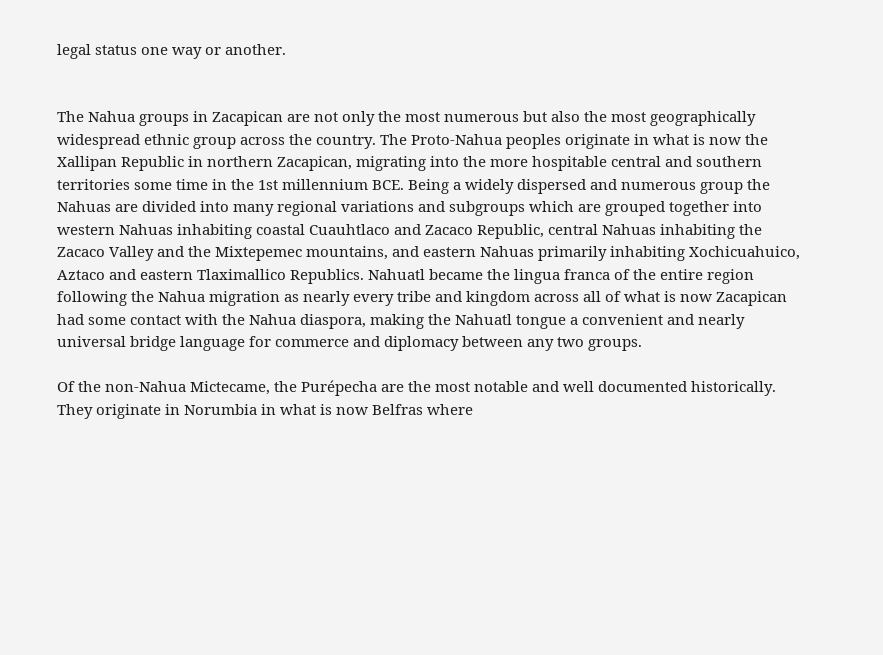legal status one way or another.


The Nahua groups in Zacapican are not only the most numerous but also the most geographically widespread ethnic group across the country. The Proto-Nahua peoples originate in what is now the Xallipan Republic in northern Zacapican, migrating into the more hospitable central and southern territories some time in the 1st millennium BCE. Being a widely dispersed and numerous group the Nahuas are divided into many regional variations and subgroups which are grouped together into western Nahuas inhabiting coastal Cuauhtlaco and Zacaco Republic, central Nahuas inhabiting the Zacaco Valley and the Mixtepemec mountains, and eastern Nahuas primarily inhabiting Xochicuahuico, Aztaco and eastern Tlaximallico Republics. Nahuatl became the lingua franca of the entire region following the Nahua migration as nearly every tribe and kingdom across all of what is now Zacapican had some contact with the Nahua diaspora, making the Nahuatl tongue a convenient and nearly universal bridge language for commerce and diplomacy between any two groups.

Of the non-Nahua Mictecame, the Purépecha are the most notable and well documented historically. They originate in Norumbia in what is now Belfras where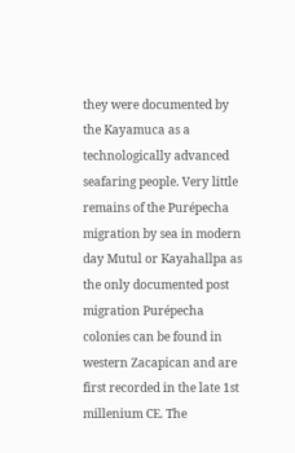they were documented by the Kayamuca as a technologically advanced seafaring people. Very little remains of the Purépecha migration by sea in modern day Mutul or Kayahallpa as the only documented post migration Purépecha colonies can be found in western Zacapican and are first recorded in the late 1st millenium CE. The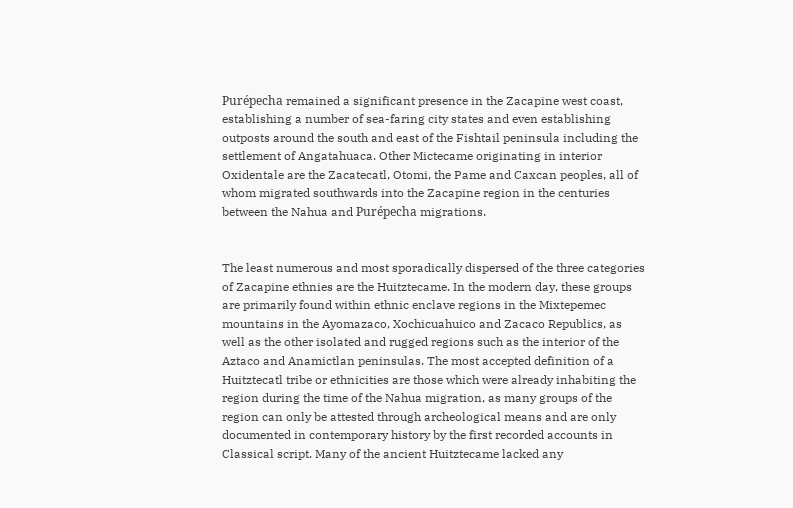Purépecha remained a significant presence in the Zacapine west coast, establishing a number of sea-faring city states and even establishing outposts around the south and east of the Fishtail peninsula including the settlement of Angatahuaca. Other Mictecame originating in interior Oxidentale are the Zacatecatl, Otomi, the Pame and Caxcan peoples, all of whom migrated southwards into the Zacapine region in the centuries between the Nahua and Purépecha migrations.


The least numerous and most sporadically dispersed of the three categories of Zacapine ethnies are the Huitztecame. In the modern day, these groups are primarily found within ethnic enclave regions in the Mixtepemec mountains in the Ayomazaco, Xochicuahuico and Zacaco Republics, as well as the other isolated and rugged regions such as the interior of the Aztaco and Anamictlan peninsulas. The most accepted definition of a Huitztecatl tribe or ethnicities are those which were already inhabiting the region during the time of the Nahua migration, as many groups of the region can only be attested through archeological means and are only documented in contemporary history by the first recorded accounts in Classical script. Many of the ancient Huitztecame lacked any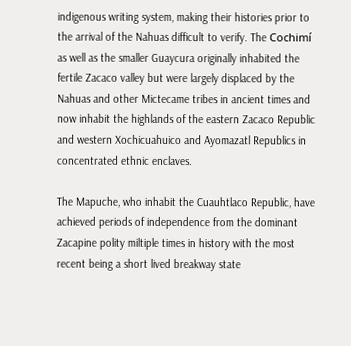indigenous writing system, making their histories prior to the arrival of the Nahuas difficult to verify. The Cochimí as well as the smaller Guaycura originally inhabited the fertile Zacaco valley but were largely displaced by the Nahuas and other Mictecame tribes in ancient times and now inhabit the highlands of the eastern Zacaco Republic and western Xochicuahuico and Ayomazatl Republics in concentrated ethnic enclaves.

The Mapuche, who inhabit the Cuauhtlaco Republic, have achieved periods of independence from the dominant Zacapine polity miltiple times in history with the most recent being a short lived breakway state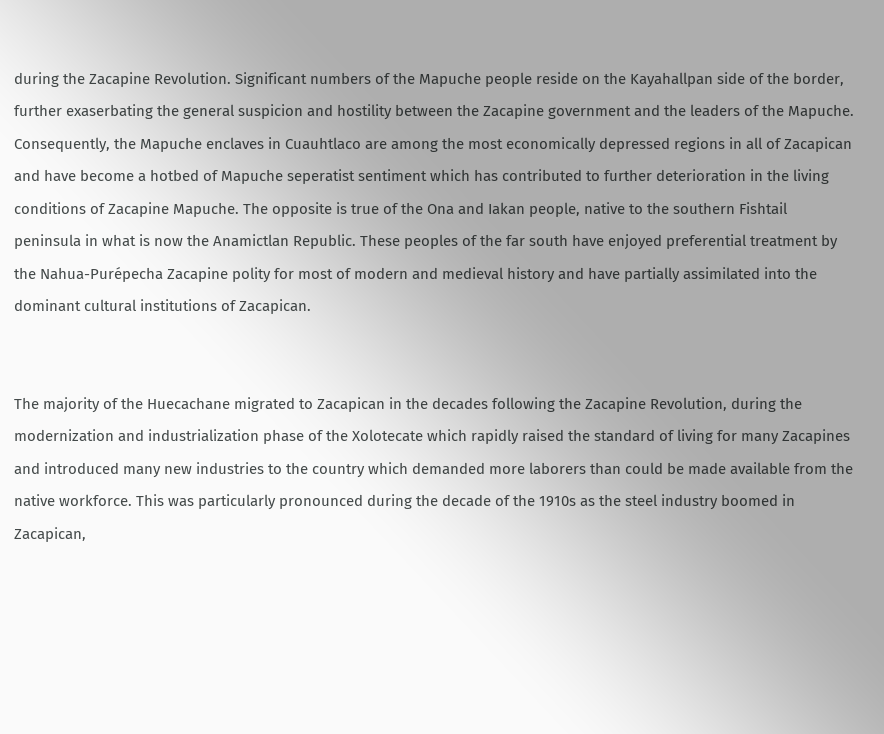during the Zacapine Revolution. Significant numbers of the Mapuche people reside on the Kayahallpan side of the border, further exaserbating the general suspicion and hostility between the Zacapine government and the leaders of the Mapuche. Consequently, the Mapuche enclaves in Cuauhtlaco are among the most economically depressed regions in all of Zacapican and have become a hotbed of Mapuche seperatist sentiment which has contributed to further deterioration in the living conditions of Zacapine Mapuche. The opposite is true of the Ona and Iakan people, native to the southern Fishtail peninsula in what is now the Anamictlan Republic. These peoples of the far south have enjoyed preferential treatment by the Nahua-Purépecha Zacapine polity for most of modern and medieval history and have partially assimilated into the dominant cultural institutions of Zacapican.


The majority of the Huecachane migrated to Zacapican in the decades following the Zacapine Revolution, during the modernization and industrialization phase of the Xolotecate which rapidly raised the standard of living for many Zacapines and introduced many new industries to the country which demanded more laborers than could be made available from the native workforce. This was particularly pronounced during the decade of the 1910s as the steel industry boomed in Zacapican,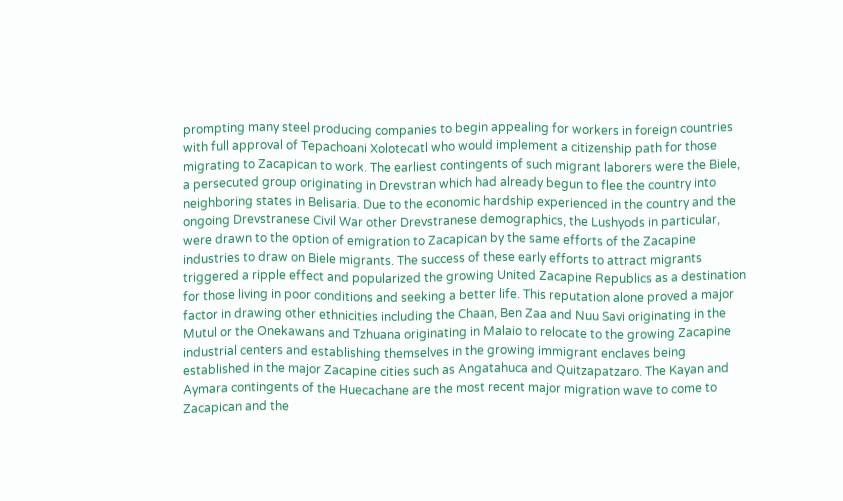prompting many steel producing companies to begin appealing for workers in foreign countries with full approval of Tepachoani Xolotecatl who would implement a citizenship path for those migrating to Zacapican to work. The earliest contingents of such migrant laborers were the Biele, a persecuted group originating in Drevstran which had already begun to flee the country into neighboring states in Belisaria. Due to the economic hardship experienced in the country and the ongoing Drevstranese Civil War other Drevstranese demographics, the Lushyods in particular, were drawn to the option of emigration to Zacapican by the same efforts of the Zacapine industries to draw on Biele migrants. The success of these early efforts to attract migrants triggered a ripple effect and popularized the growing United Zacapine Republics as a destination for those living in poor conditions and seeking a better life. This reputation alone proved a major factor in drawing other ethnicities including the Chaan, Ben Zaa and Nuu Savi originating in the Mutul or the Onekawans and Tzhuana originating in Malaio to relocate to the growing Zacapine industrial centers and establishing themselves in the growing immigrant enclaves being established in the major Zacapine cities such as Angatahuca and Quitzapatzaro. The Kayan and Aymara contingents of the Huecachane are the most recent major migration wave to come to Zacapican and the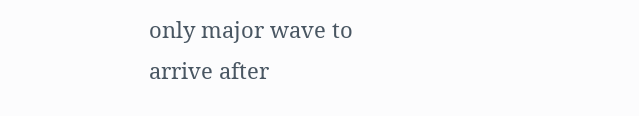only major wave to arrive after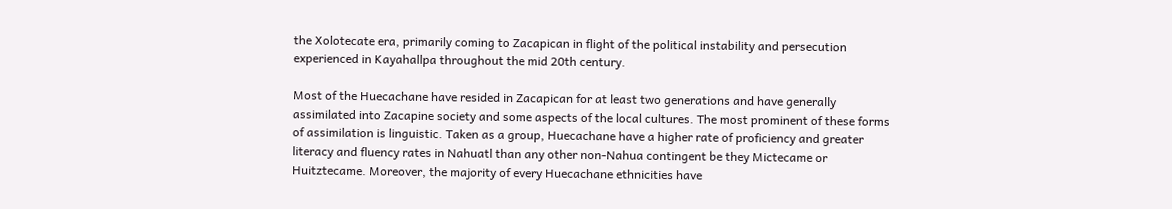the Xolotecate era, primarily coming to Zacapican in flight of the political instability and persecution experienced in Kayahallpa throughout the mid 20th century.

Most of the Huecachane have resided in Zacapican for at least two generations and have generally assimilated into Zacapine society and some aspects of the local cultures. The most prominent of these forms of assimilation is linguistic. Taken as a group, Huecachane have a higher rate of proficiency and greater literacy and fluency rates in Nahuatl than any other non-Nahua contingent be they Mictecame or Huitztecame. Moreover, the majority of every Huecachane ethnicities have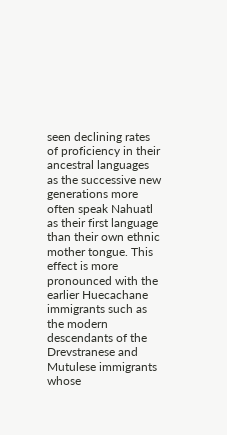seen declining rates of proficiency in their ancestral languages as the successive new generations more often speak Nahuatl as their first language than their own ethnic mother tongue. This effect is more pronounced with the earlier Huecachane immigrants such as the modern descendants of the Drevstranese and Mutulese immigrants whose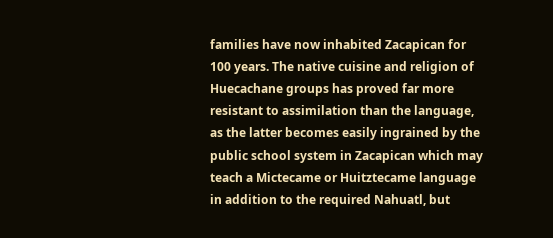families have now inhabited Zacapican for 100 years. The native cuisine and religion of Huecachane groups has proved far more resistant to assimilation than the language, as the latter becomes easily ingrained by the public school system in Zacapican which may teach a Mictecame or Huitztecame language in addition to the required Nahuatl, but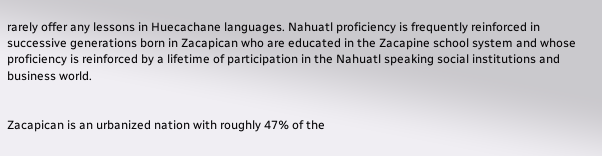rarely offer any lessons in Huecachane languages. Nahuatl proficiency is frequently reinforced in successive generations born in Zacapican who are educated in the Zacapine school system and whose proficiency is reinforced by a lifetime of participation in the Nahuatl speaking social institutions and business world.


Zacapican is an urbanized nation with roughly 47% of the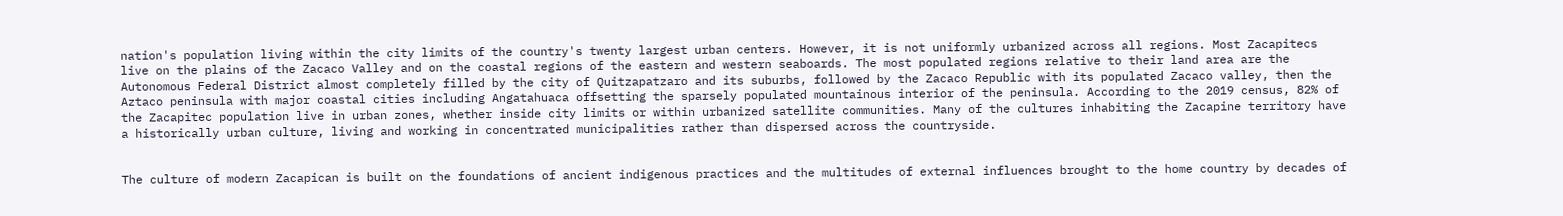nation's population living within the city limits of the country's twenty largest urban centers. However, it is not uniformly urbanized across all regions. Most Zacapitecs live on the plains of the Zacaco Valley and on the coastal regions of the eastern and western seaboards. The most populated regions relative to their land area are the Autonomous Federal District almost completely filled by the city of Quitzapatzaro and its suburbs, followed by the Zacaco Republic with its populated Zacaco valley, then the Aztaco peninsula with major coastal cities including Angatahuaca offsetting the sparsely populated mountainous interior of the peninsula. According to the 2019 census, 82% of the Zacapitec population live in urban zones, whether inside city limits or within urbanized satellite communities. Many of the cultures inhabiting the Zacapine territory have a historically urban culture, living and working in concentrated municipalities rather than dispersed across the countryside.


The culture of modern Zacapican is built on the foundations of ancient indigenous practices and the multitudes of external influences brought to the home country by decades of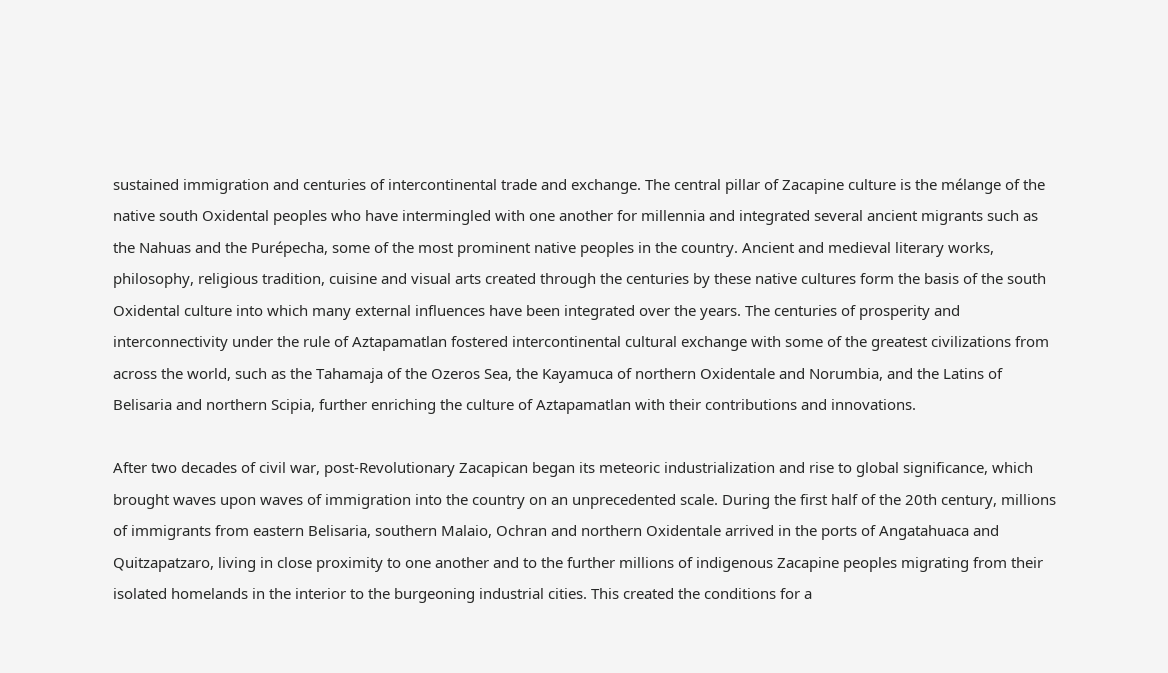sustained immigration and centuries of intercontinental trade and exchange. The central pillar of Zacapine culture is the mélange of the native south Oxidental peoples who have intermingled with one another for millennia and integrated several ancient migrants such as the Nahuas and the Purépecha, some of the most prominent native peoples in the country. Ancient and medieval literary works, philosophy, religious tradition, cuisine and visual arts created through the centuries by these native cultures form the basis of the south Oxidental culture into which many external influences have been integrated over the years. The centuries of prosperity and interconnectivity under the rule of Aztapamatlan fostered intercontinental cultural exchange with some of the greatest civilizations from across the world, such as the Tahamaja of the Ozeros Sea, the Kayamuca of northern Oxidentale and Norumbia, and the Latins of Belisaria and northern Scipia, further enriching the culture of Aztapamatlan with their contributions and innovations.

After two decades of civil war, post-Revolutionary Zacapican began its meteoric industrialization and rise to global significance, which brought waves upon waves of immigration into the country on an unprecedented scale. During the first half of the 20th century, millions of immigrants from eastern Belisaria, southern Malaio, Ochran and northern Oxidentale arrived in the ports of Angatahuaca and Quitzapatzaro, living in close proximity to one another and to the further millions of indigenous Zacapine peoples migrating from their isolated homelands in the interior to the burgeoning industrial cities. This created the conditions for a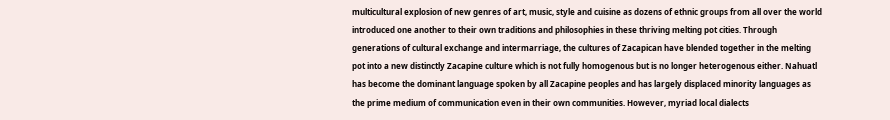multicultural explosion of new genres of art, music, style and cuisine as dozens of ethnic groups from all over the world introduced one another to their own traditions and philosophies in these thriving melting pot cities. Through generations of cultural exchange and intermarriage, the cultures of Zacapican have blended together in the melting pot into a new distinctly Zacapine culture which is not fully homogenous but is no longer heterogenous either. Nahuatl has become the dominant language spoken by all Zacapine peoples and has largely displaced minority languages as the prime medium of communication even in their own communities. However, myriad local dialects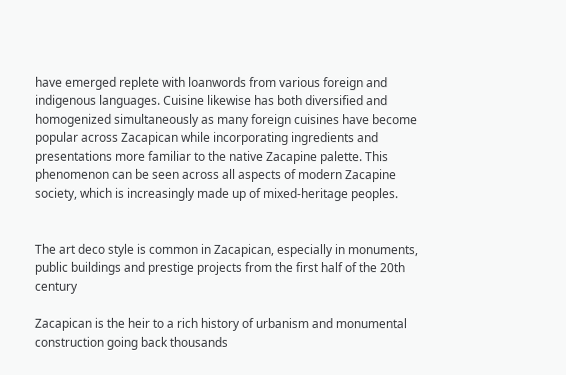have emerged replete with loanwords from various foreign and indigenous languages. Cuisine likewise has both diversified and homogenized simultaneously as many foreign cuisines have become popular across Zacapican while incorporating ingredients and presentations more familiar to the native Zacapine palette. This phenomenon can be seen across all aspects of modern Zacapine society, which is increasingly made up of mixed-heritage peoples.


The art deco style is common in Zacapican, especially in monuments, public buildings and prestige projects from the first half of the 20th century

Zacapican is the heir to a rich history of urbanism and monumental construction going back thousands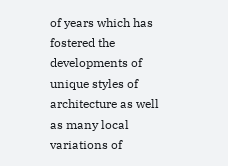of years which has fostered the developments of unique styles of architecture as well as many local variations of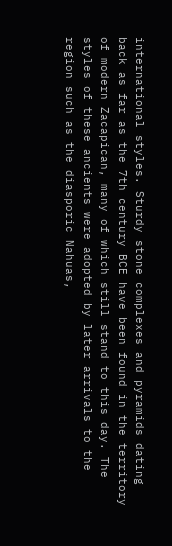international styles. Sturdy stone complexes and pyramids dating back as far as the 7th century BCE have been found in the territory of modern Zacapican, many of which still stand to this day. The styles of these ancients were adopted by later arrivals to the region such as the diasporic Nahuas,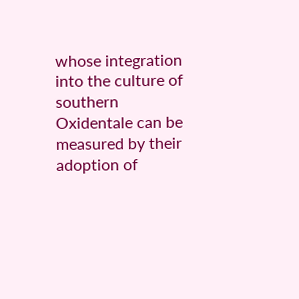whose integration into the culture of southern Oxidentale can be measured by their adoption of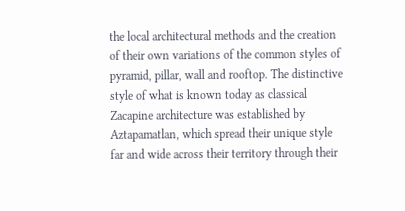the local architectural methods and the creation of their own variations of the common styles of pyramid, pillar, wall and rooftop. The distinctive style of what is known today as classical Zacapine architecture was established by Aztapamatlan, which spread their unique style far and wide across their territory through their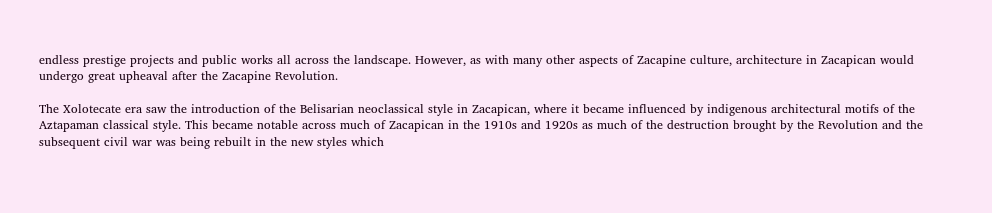endless prestige projects and public works all across the landscape. However, as with many other aspects of Zacapine culture, architecture in Zacapican would undergo great upheaval after the Zacapine Revolution.

The Xolotecate era saw the introduction of the Belisarian neoclassical style in Zacapican, where it became influenced by indigenous architectural motifs of the Aztapaman classical style. This became notable across much of Zacapican in the 1910s and 1920s as much of the destruction brought by the Revolution and the subsequent civil war was being rebuilt in the new styles which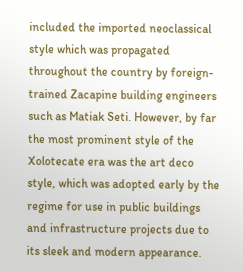included the imported neoclassical style which was propagated throughout the country by foreign-trained Zacapine building engineers such as Matiak Seti. However, by far the most prominent style of the Xolotecate era was the art deco style, which was adopted early by the regime for use in public buildings and infrastructure projects due to its sleek and modern appearance.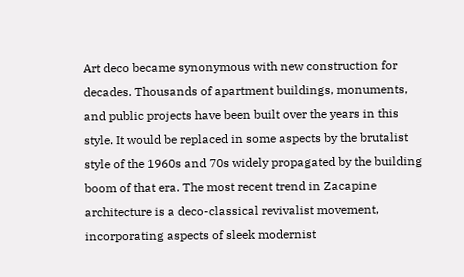Art deco became synonymous with new construction for decades. Thousands of apartment buildings, monuments, and public projects have been built over the years in this style. It would be replaced in some aspects by the brutalist style of the 1960s and 70s widely propagated by the building boom of that era. The most recent trend in Zacapine architecture is a deco-classical revivalist movement, incorporating aspects of sleek modernist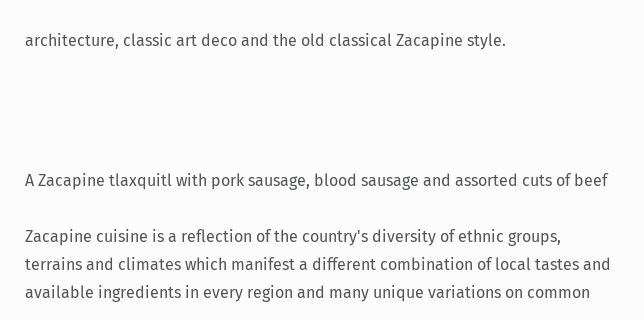architecture, classic art deco and the old classical Zacapine style.




A Zacapine tlaxquitl with pork sausage, blood sausage and assorted cuts of beef

Zacapine cuisine is a reflection of the country's diversity of ethnic groups, terrains and climates which manifest a different combination of local tastes and available ingredients in every region and many unique variations on common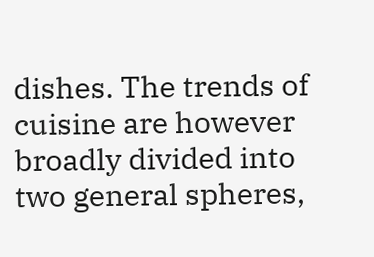dishes. The trends of cuisine are however broadly divided into two general spheres,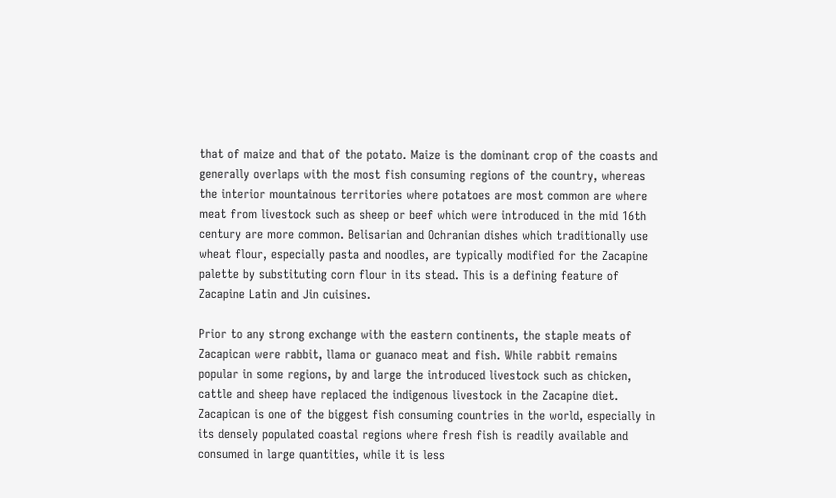that of maize and that of the potato. Maize is the dominant crop of the coasts and generally overlaps with the most fish consuming regions of the country, whereas the interior mountainous territories where potatoes are most common are where meat from livestock such as sheep or beef which were introduced in the mid 16th century are more common. Belisarian and Ochranian dishes which traditionally use wheat flour, especially pasta and noodles, are typically modified for the Zacapine palette by substituting corn flour in its stead. This is a defining feature of Zacapine Latin and Jin cuisines.

Prior to any strong exchange with the eastern continents, the staple meats of Zacapican were rabbit, llama or guanaco meat and fish. While rabbit remains popular in some regions, by and large the introduced livestock such as chicken, cattle and sheep have replaced the indigenous livestock in the Zacapine diet. Zacapican is one of the biggest fish consuming countries in the world, especially in its densely populated coastal regions where fresh fish is readily available and consumed in large quantities, while it is less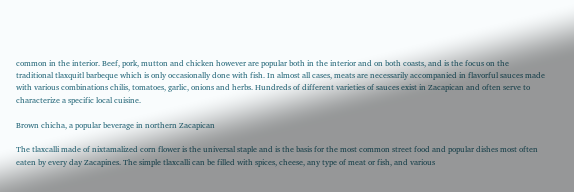common in the interior. Beef, pork, mutton and chicken however are popular both in the interior and on both coasts, and is the focus on the traditional tlaxquitl barbeque which is only occasionally done with fish. In almost all cases, meats are necessarily accompanied in flavorful sauces made with various combinations chilis, tomatoes, garlic, onions and herbs. Hundreds of different varieties of sauces exist in Zacapican and often serve to characterize a specific local cuisine.

Brown chicha, a popular beverage in northern Zacapican

The tlaxcalli made of nixtamalized corn flower is the universal staple and is the basis for the most common street food and popular dishes most often eaten by every day Zacapines. The simple tlaxcalli can be filled with spices, cheese, any type of meat or fish, and various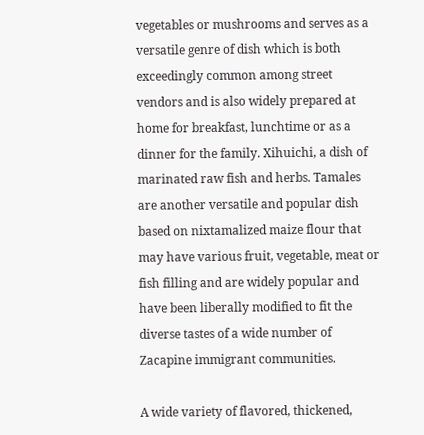vegetables or mushrooms and serves as a versatile genre of dish which is both exceedingly common among street vendors and is also widely prepared at home for breakfast, lunchtime or as a dinner for the family. Xihuichi, a dish of marinated raw fish and herbs. Tamales are another versatile and popular dish based on nixtamalized maize flour that may have various fruit, vegetable, meat or fish filling and are widely popular and have been liberally modified to fit the diverse tastes of a wide number of Zacapine immigrant communities.

A wide variety of flavored, thickened,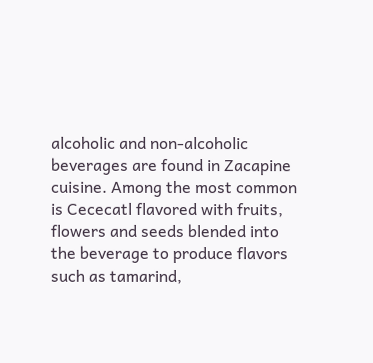alcoholic and non-alcoholic beverages are found in Zacapine cuisine. Among the most common is Cececatl flavored with fruits, flowers and seeds blended into the beverage to produce flavors such as tamarind,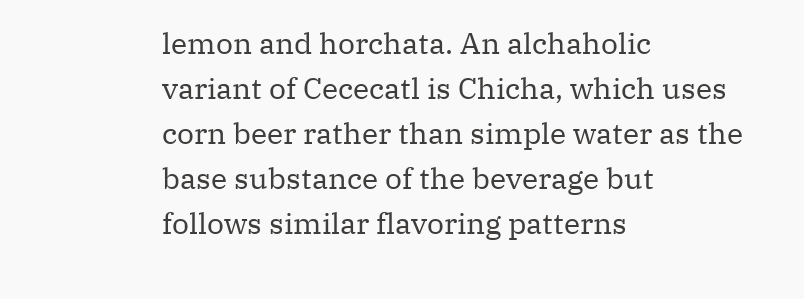lemon and horchata. An alchaholic variant of Cececatl is Chicha, which uses corn beer rather than simple water as the base substance of the beverage but follows similar flavoring patterns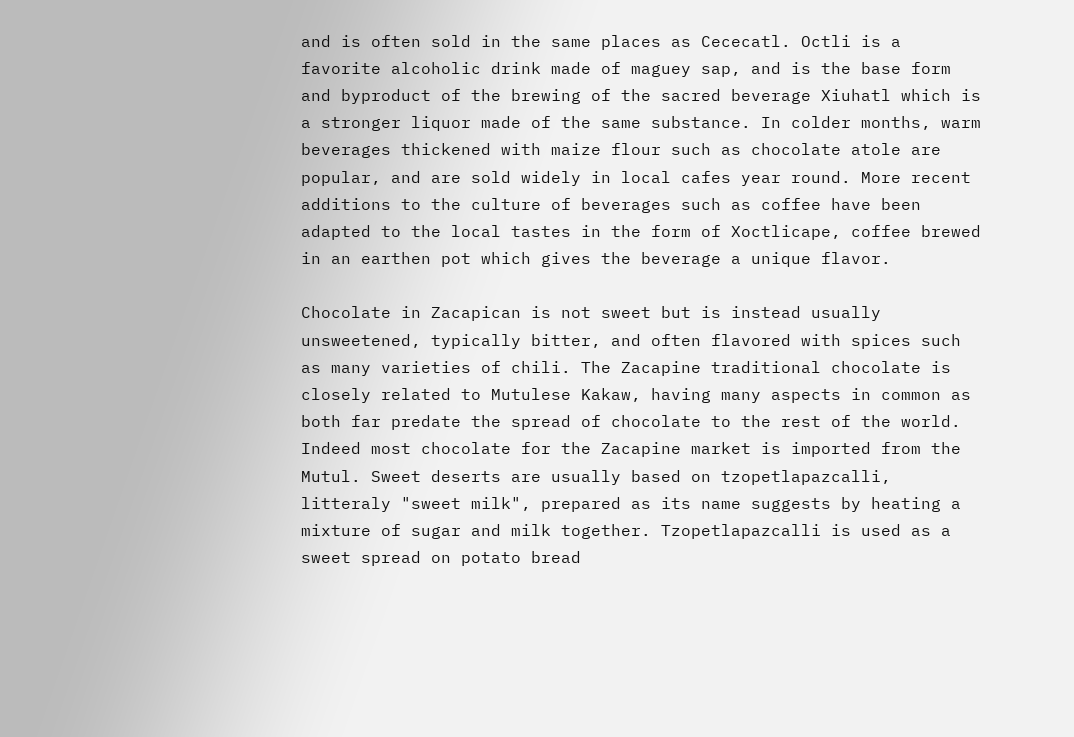and is often sold in the same places as Cececatl. Octli is a favorite alcoholic drink made of maguey sap, and is the base form and byproduct of the brewing of the sacred beverage Xiuhatl which is a stronger liquor made of the same substance. In colder months, warm beverages thickened with maize flour such as chocolate atole are popular, and are sold widely in local cafes year round. More recent additions to the culture of beverages such as coffee have been adapted to the local tastes in the form of Xoctlicape, coffee brewed in an earthen pot which gives the beverage a unique flavor.

Chocolate in Zacapican is not sweet but is instead usually unsweetened, typically bitter, and often flavored with spices such as many varieties of chili. The Zacapine traditional chocolate is closely related to Mutulese Kakaw, having many aspects in common as both far predate the spread of chocolate to the rest of the world. Indeed most chocolate for the Zacapine market is imported from the Mutul. Sweet deserts are usually based on tzopetlapazcalli, litteraly "sweet milk", prepared as its name suggests by heating a mixture of sugar and milk together. Tzopetlapazcalli is used as a sweet spread on potato bread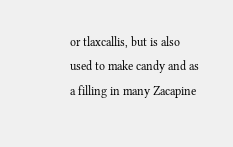or tlaxcallis, but is also used to make candy and as a filling in many Zacapine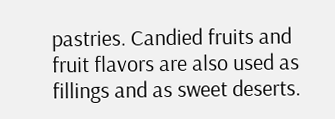pastries. Candied fruits and fruit flavors are also used as fillings and as sweet deserts.